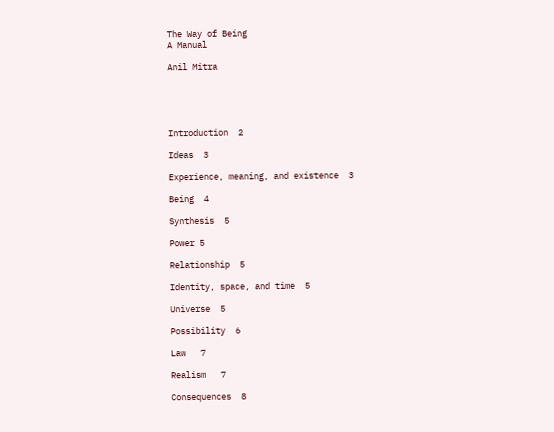The Way of Being
A Manual

Anil Mitra





Introduction  2

Ideas  3

Experience, meaning, and existence  3

Being  4

Synthesis  5

Power 5

Relationship  5

Identity, space, and time  5

Universe  5

Possibility  6

Law   7

Realism   7

Consequences  8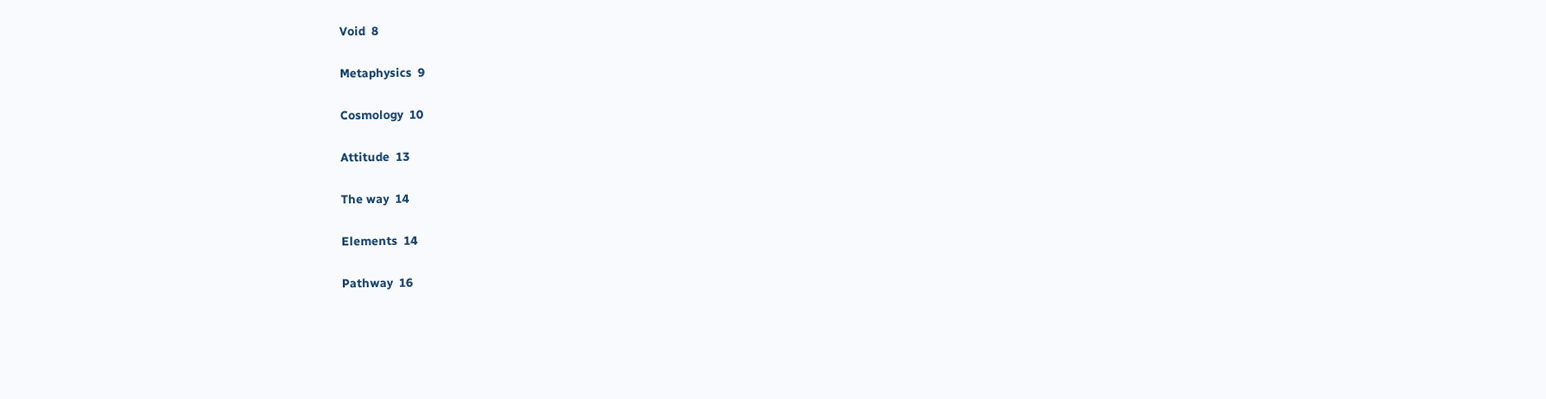Void  8

Metaphysics  9

Cosmology  10

Attitude  13

The way  14

Elements  14

Pathway  16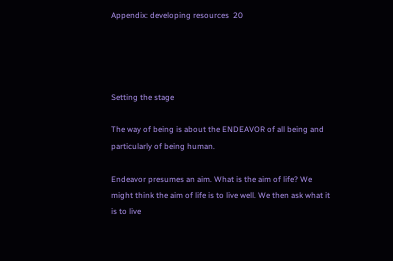Appendix: developing resources  20




Setting the stage

The way of being is about the ENDEAVOR of all being and particularly of being human.

Endeavor presumes an aim. What is the aim of life? We might think the aim of life is to live well. We then ask what it is to live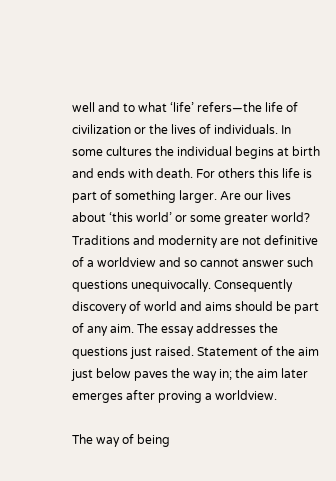well and to what ‘life’ refers—the life of civilization or the lives of individuals. In some cultures the individual begins at birth and ends with death. For others this life is part of something larger. Are our lives about ‘this world’ or some greater world? Traditions and modernity are not definitive of a worldview and so cannot answer such questions unequivocally. Consequently discovery of world and aims should be part of any aim. The essay addresses the questions just raised. Statement of the aim just below paves the way in; the aim later emerges after proving a worldview.

The way of being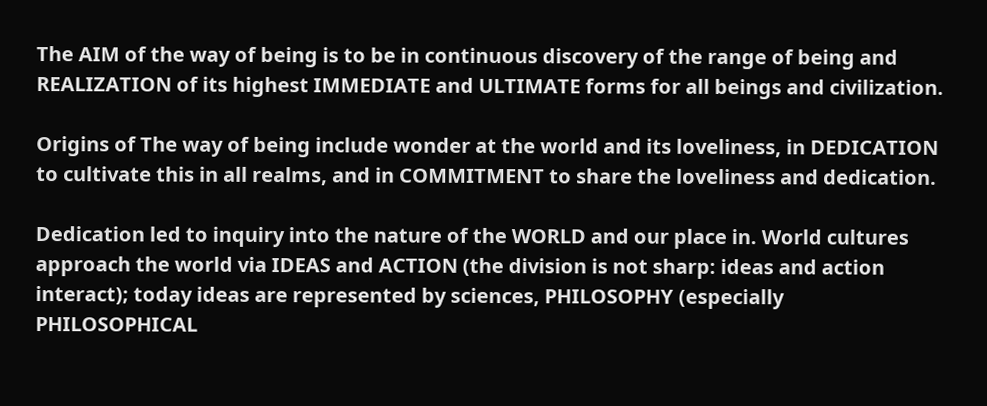The AIM of the way of being is to be in continuous discovery of the range of being and REALIZATION of its highest IMMEDIATE and ULTIMATE forms for all beings and civilization.

Origins of The way of being include wonder at the world and its loveliness, in DEDICATION to cultivate this in all realms, and in COMMITMENT to share the loveliness and dedication.

Dedication led to inquiry into the nature of the WORLD and our place in. World cultures approach the world via IDEAS and ACTION (the division is not sharp: ideas and action interact); today ideas are represented by sciences, PHILOSOPHY (especially PHILOSOPHICAL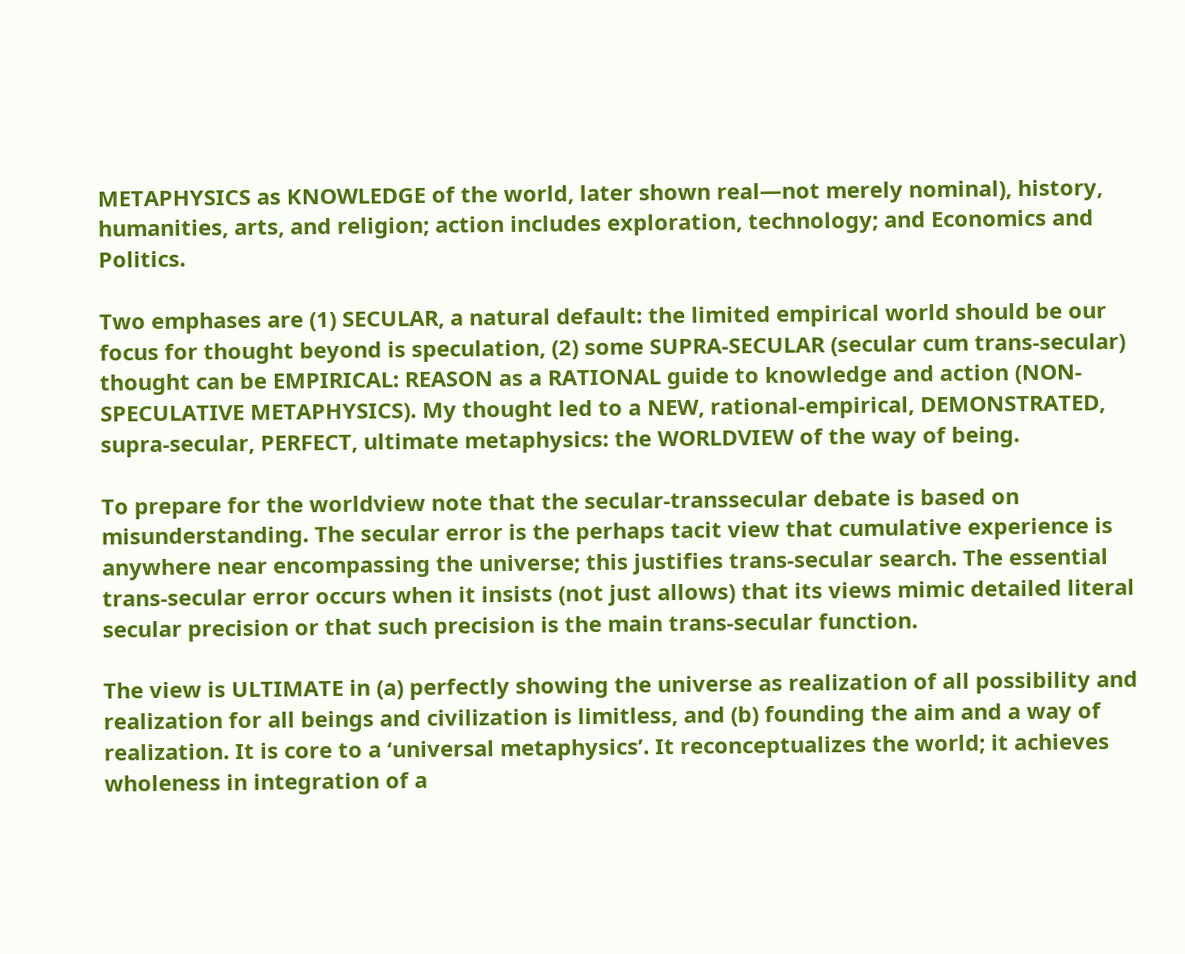METAPHYSICS as KNOWLEDGE of the world, later shown real—not merely nominal), history, humanities, arts, and religion; action includes exploration, technology; and Economics and Politics.

Two emphases are (1) SECULAR, a natural default: the limited empirical world should be our focus for thought beyond is speculation, (2) some SUPRA-SECULAR (secular cum trans-secular) thought can be EMPIRICAL: REASON as a RATIONAL guide to knowledge and action (NON-SPECULATIVE METAPHYSICS). My thought led to a NEW, rational-empirical, DEMONSTRATED, supra-secular, PERFECT, ultimate metaphysics: the WORLDVIEW of the way of being.

To prepare for the worldview note that the secular-transsecular debate is based on misunderstanding. The secular error is the perhaps tacit view that cumulative experience is anywhere near encompassing the universe; this justifies trans-secular search. The essential trans-secular error occurs when it insists (not just allows) that its views mimic detailed literal secular precision or that such precision is the main trans-secular function.

The view is ULTIMATE in (a) perfectly showing the universe as realization of all possibility and realization for all beings and civilization is limitless, and (b) founding the aim and a way of realization. It is core to a ‘universal metaphysics’. It reconceptualizes the world; it achieves wholeness in integration of a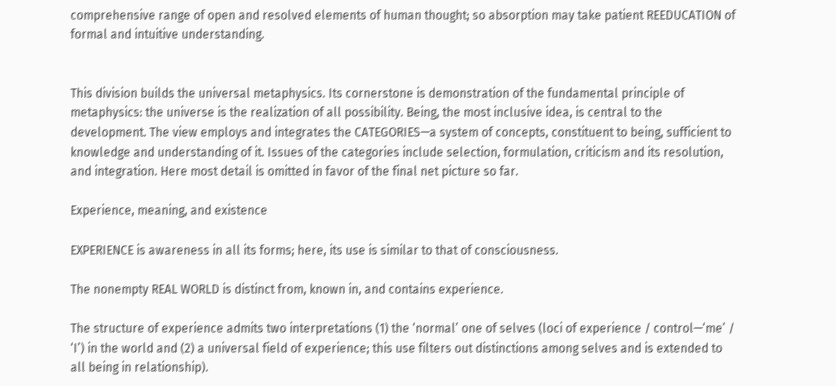comprehensive range of open and resolved elements of human thought; so absorption may take patient REEDUCATION of formal and intuitive understanding.


This division builds the universal metaphysics. Its cornerstone is demonstration of the fundamental principle of metaphysics: the universe is the realization of all possibility. Being, the most inclusive idea, is central to the development. The view employs and integrates the CATEGORIES—a system of concepts, constituent to being, sufficient to knowledge and understanding of it. Issues of the categories include selection, formulation, criticism and its resolution, and integration. Here most detail is omitted in favor of the final net picture so far.

Experience, meaning, and existence

EXPERIENCE is awareness in all its forms; here, its use is similar to that of consciousness.

The nonempty REAL WORLD is distinct from, known in, and contains experience.

The structure of experience admits two interpretations (1) the ‘normal’ one of selves (loci of experience / control—‘me’ / ‘I’) in the world and (2) a universal field of experience; this use filters out distinctions among selves and is extended to all being in relationship).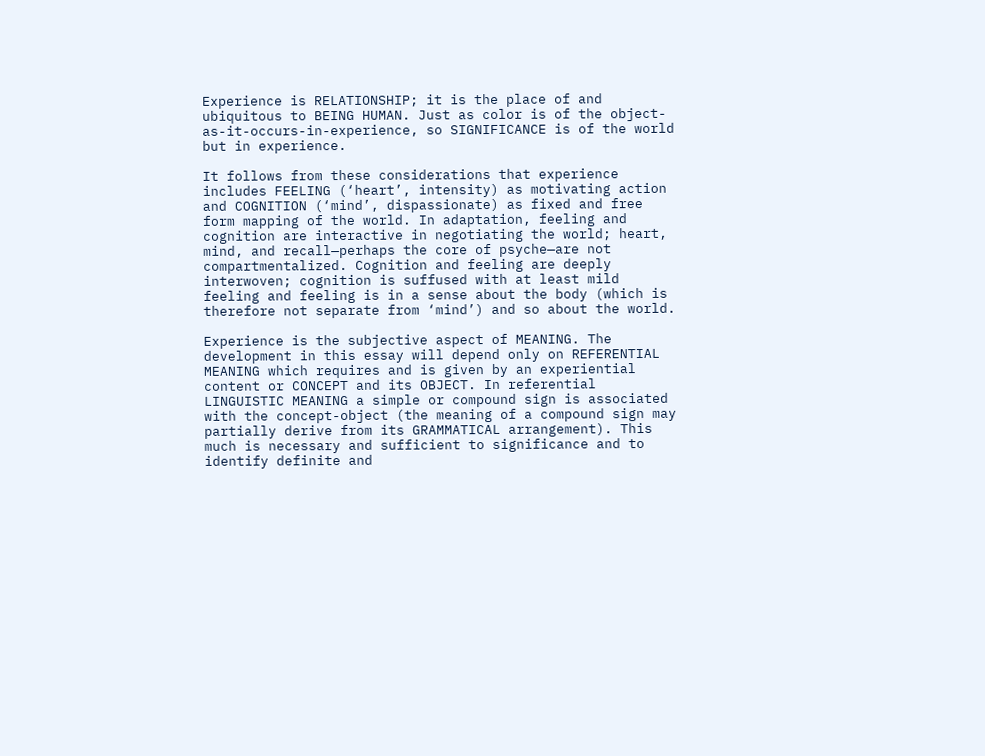Experience is RELATIONSHIP; it is the place of and ubiquitous to BEING HUMAN. Just as color is of the object-as-it-occurs-in-experience, so SIGNIFICANCE is of the world but in experience.

It follows from these considerations that experience includes FEELING (‘heart’, intensity) as motivating action and COGNITION (‘mind’, dispassionate) as fixed and free form mapping of the world. In adaptation, feeling and cognition are interactive in negotiating the world; heart, mind, and recall—perhaps the core of psyche—are not compartmentalized. Cognition and feeling are deeply interwoven; cognition is suffused with at least mild feeling and feeling is in a sense about the body (which is therefore not separate from ‘mind’) and so about the world.

Experience is the subjective aspect of MEANING. The development in this essay will depend only on REFERENTIAL MEANING which requires and is given by an experiential content or CONCEPT and its OBJECT. In referential LINGUISTIC MEANING a simple or compound sign is associated with the concept-object (the meaning of a compound sign may partially derive from its GRAMMATICAL arrangement). This much is necessary and sufficient to significance and to identify definite and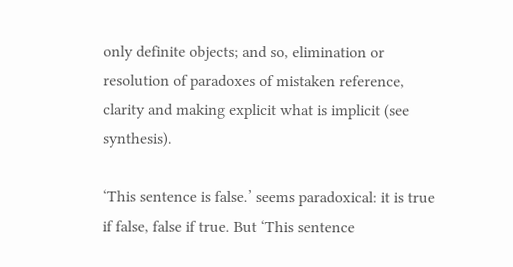only definite objects; and so, elimination or resolution of paradoxes of mistaken reference, clarity and making explicit what is implicit (see synthesis).

‘This sentence is false.’ seems paradoxical: it is true if false, false if true. But ‘This sentence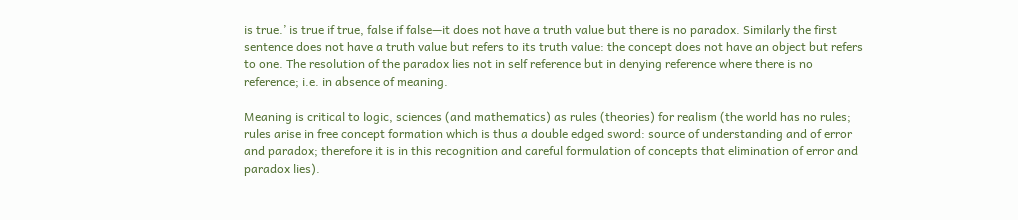is true.’ is true if true, false if false—it does not have a truth value but there is no paradox. Similarly the first sentence does not have a truth value but refers to its truth value: the concept does not have an object but refers to one. The resolution of the paradox lies not in self reference but in denying reference where there is no reference; i.e. in absence of meaning.

Meaning is critical to logic, sciences (and mathematics) as rules (theories) for realism (the world has no rules; rules arise in free concept formation which is thus a double edged sword: source of understanding and of error and paradox; therefore it is in this recognition and careful formulation of concepts that elimination of error and paradox lies).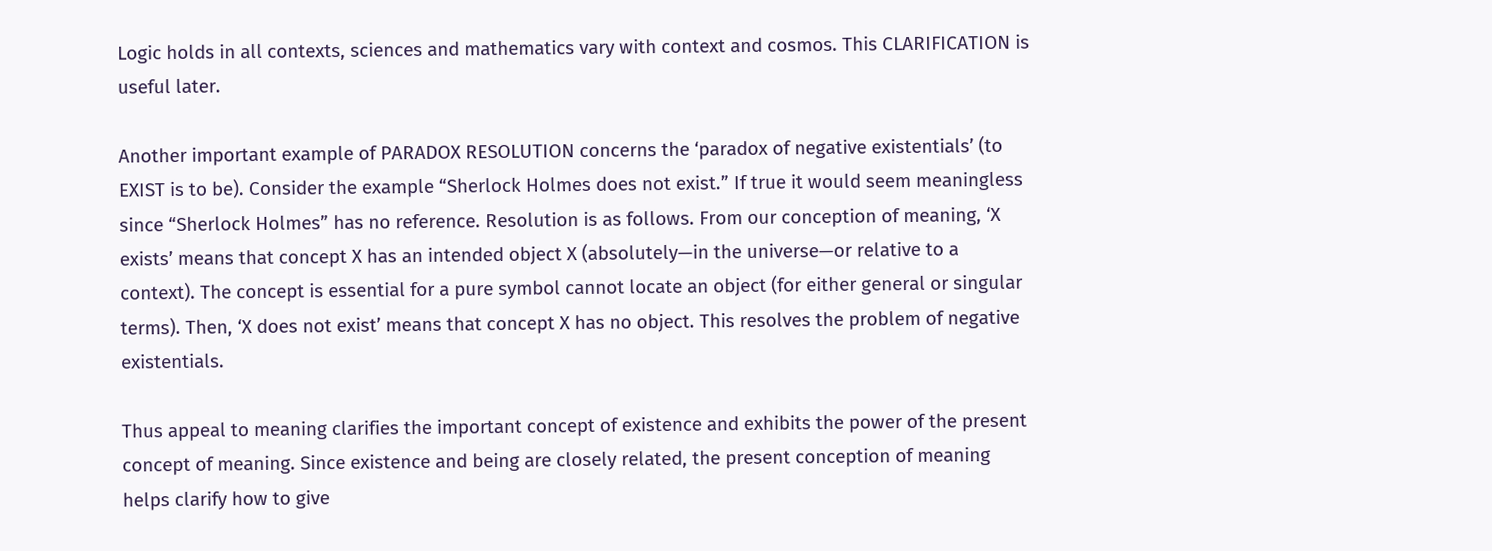Logic holds in all contexts, sciences and mathematics vary with context and cosmos. This CLARIFICATION is useful later.

Another important example of PARADOX RESOLUTION concerns the ‘paradox of negative existentials’ (to EXIST is to be). Consider the example “Sherlock Holmes does not exist.” If true it would seem meaningless since “Sherlock Holmes” has no reference. Resolution is as follows. From our conception of meaning, ‘X exists’ means that concept X has an intended object X (absolutely—in the universe—or relative to a context). The concept is essential for a pure symbol cannot locate an object (for either general or singular terms). Then, ‘X does not exist’ means that concept X has no object. This resolves the problem of negative existentials.

Thus appeal to meaning clarifies the important concept of existence and exhibits the power of the present concept of meaning. Since existence and being are closely related, the present conception of meaning helps clarify how to give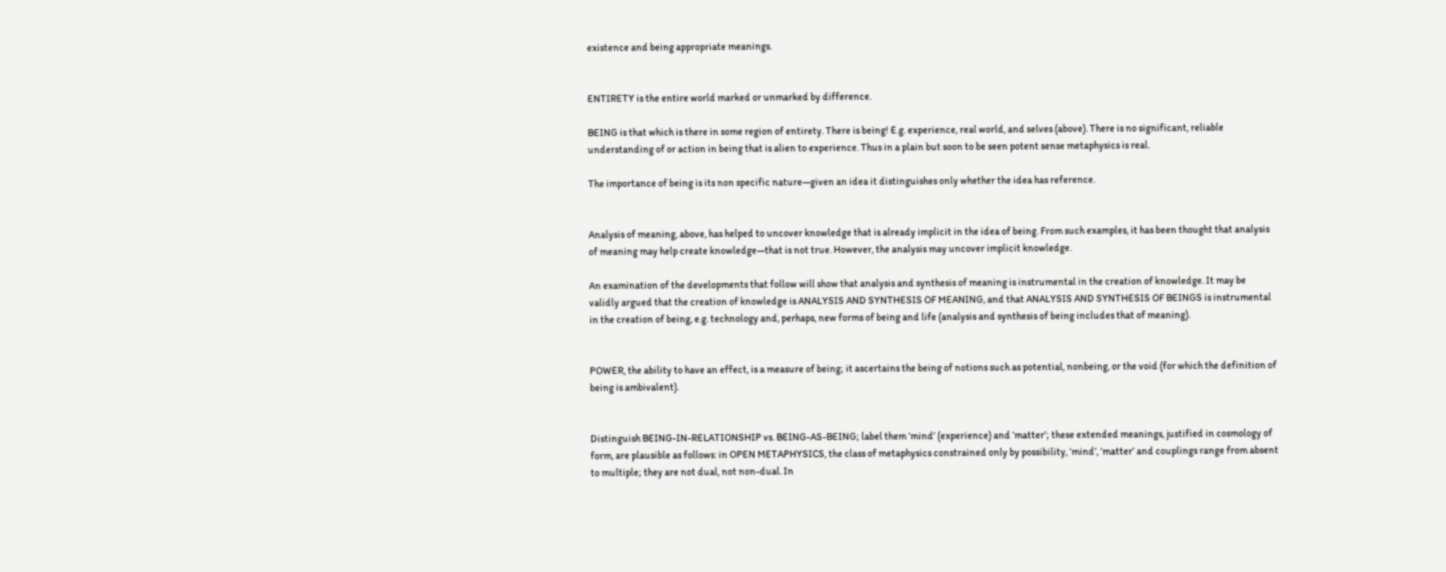existence and being appropriate meanings.


ENTIRETY is the entire world marked or unmarked by difference.

BEING is that which is there in some region of entirety. There is being! E.g. experience, real world, and selves (above). There is no significant, reliable understanding of or action in being that is alien to experience. Thus in a plain but soon to be seen potent sense metaphysics is real.

The importance of being is its non specific nature—given an idea it distinguishes only whether the idea has reference.


Analysis of meaning, above, has helped to uncover knowledge that is already implicit in the idea of being. From such examples, it has been thought that analysis of meaning may help create knowledge—that is not true. However, the analysis may uncover implicit knowledge.

An examination of the developments that follow will show that analysis and synthesis of meaning is instrumental in the creation of knowledge. It may be validly argued that the creation of knowledge is ANALYSIS AND SYNTHESIS OF MEANING, and that ANALYSIS AND SYNTHESIS OF BEINGS is instrumental in the creation of being, e.g. technology and, perhaps, new forms of being and life (analysis and synthesis of being includes that of meaning).


POWER, the ability to have an effect, is a measure of being; it ascertains the being of notions such as potential, nonbeing, or the void (for which the definition of being is ambivalent).


Distinguish BEING-IN-RELATIONSHIP vs. BEING-AS-BEING; label them ‘mind’ (experience) and ‘matter’; these extended meanings, justified in cosmology of form, are plausible as follows: in OPEN METAPHYSICS, the class of metaphysics constrained only by possibility, ‘mind’, ‘matter’ and couplings range from absent to multiple; they are not dual, not non-dual. In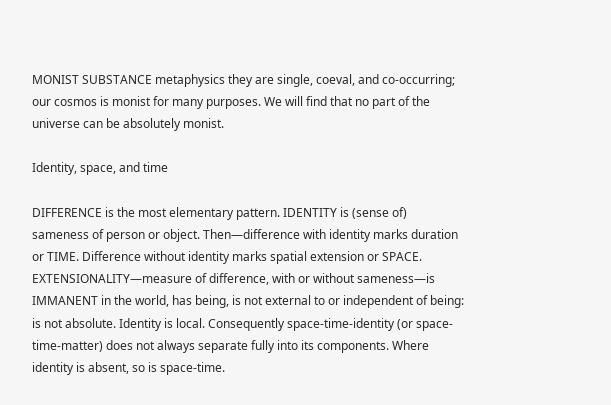MONIST SUBSTANCE metaphysics they are single, coeval, and co-occurring; our cosmos is monist for many purposes. We will find that no part of the universe can be absolutely monist.

Identity, space, and time

DIFFERENCE is the most elementary pattern. IDENTITY is (sense of) sameness of person or object. Then—difference with identity marks duration or TIME. Difference without identity marks spatial extension or SPACE. EXTENSIONALITY—measure of difference, with or without sameness—is IMMANENT in the world, has being, is not external to or independent of being: is not absolute. Identity is local. Consequently space-time-identity (or space-time-matter) does not always separate fully into its components. Where identity is absent, so is space-time.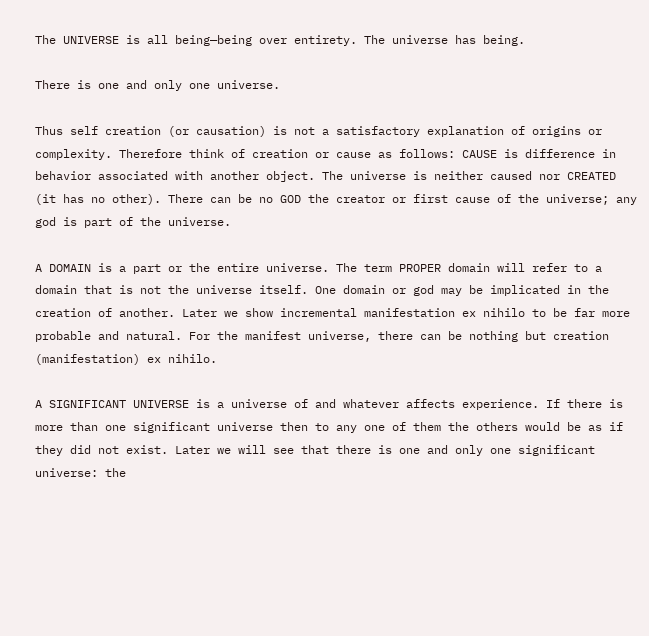The UNIVERSE is all being—being over entirety. The universe has being.

There is one and only one universe.

Thus self creation (or causation) is not a satisfactory explanation of origins or complexity. Therefore think of creation or cause as follows: CAUSE is difference in behavior associated with another object. The universe is neither caused nor CREATED (it has no other). There can be no GOD the creator or first cause of the universe; any god is part of the universe.

A DOMAIN is a part or the entire universe. The term PROPER domain will refer to a domain that is not the universe itself. One domain or god may be implicated in the creation of another. Later we show incremental manifestation ex nihilo to be far more probable and natural. For the manifest universe, there can be nothing but creation (manifestation) ex nihilo.

A SIGNIFICANT UNIVERSE is a universe of and whatever affects experience. If there is more than one significant universe then to any one of them the others would be as if they did not exist. Later we will see that there is one and only one significant universe: the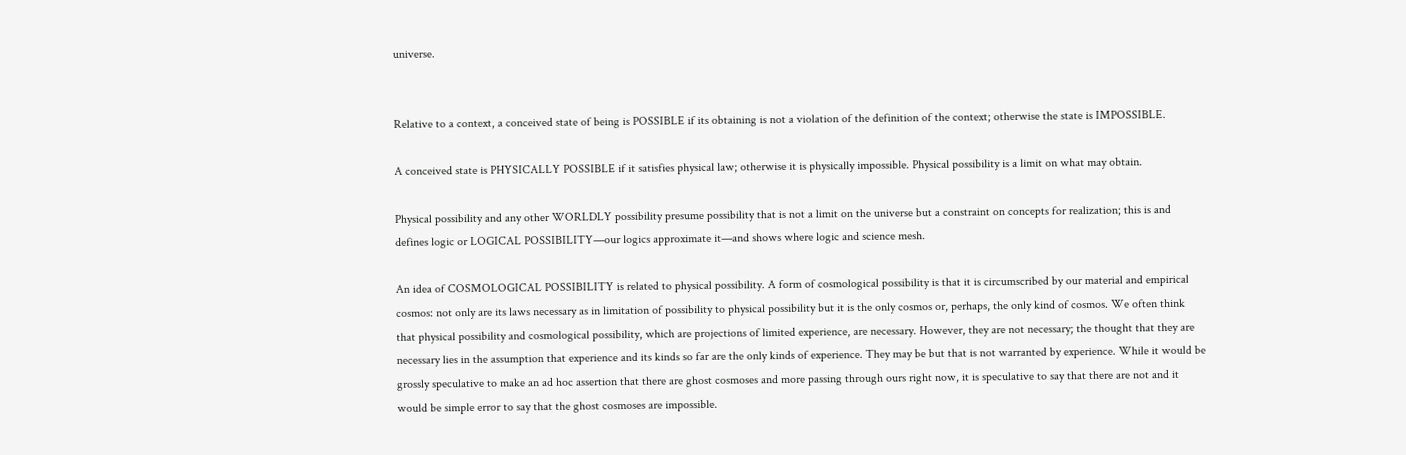universe.


Relative to a context, a conceived state of being is POSSIBLE if its obtaining is not a violation of the definition of the context; otherwise the state is IMPOSSIBLE.

A conceived state is PHYSICALLY POSSIBLE if it satisfies physical law; otherwise it is physically impossible. Physical possibility is a limit on what may obtain.

Physical possibility and any other WORLDLY possibility presume possibility that is not a limit on the universe but a constraint on concepts for realization; this is and defines logic or LOGICAL POSSIBILITY—our logics approximate it—and shows where logic and science mesh.

An idea of COSMOLOGICAL POSSIBILITY is related to physical possibility. A form of cosmological possibility is that it is circumscribed by our material and empirical cosmos: not only are its laws necessary as in limitation of possibility to physical possibility but it is the only cosmos or, perhaps, the only kind of cosmos. We often think that physical possibility and cosmological possibility, which are projections of limited experience, are necessary. However, they are not necessary; the thought that they are necessary lies in the assumption that experience and its kinds so far are the only kinds of experience. They may be but that is not warranted by experience. While it would be grossly speculative to make an ad hoc assertion that there are ghost cosmoses and more passing through ours right now, it is speculative to say that there are not and it would be simple error to say that the ghost cosmoses are impossible.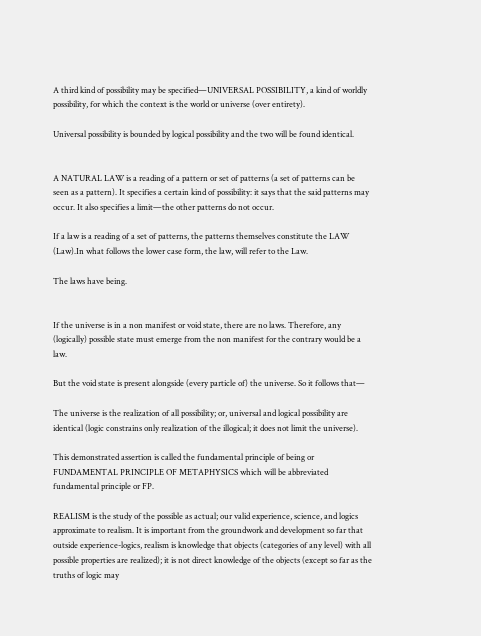A third kind of possibility may be specified—UNIVERSAL POSSIBILITY, a kind of worldly possibility, for which the context is the world or universe (over entirety).

Universal possibility is bounded by logical possibility and the two will be found identical.


A NATURAL LAW is a reading of a pattern or set of patterns (a set of patterns can be seen as a pattern). It specifies a certain kind of possibility: it says that the said patterns may occur. It also specifies a limit—the other patterns do not occur.

If a law is a reading of a set of patterns, the patterns themselves constitute the LAW (Law).In what follows the lower case form, the law, will refer to the Law.

The laws have being.


If the universe is in a non manifest or void state, there are no laws. Therefore, any (logically) possible state must emerge from the non manifest for the contrary would be a law.

But the void state is present alongside (every particle of) the universe. So it follows that—

The universe is the realization of all possibility; or, universal and logical possibility are identical (logic constrains only realization of the illogical; it does not limit the universe).

This demonstrated assertion is called the fundamental principle of being or FUNDAMENTAL PRINCIPLE OF METAPHYSICS which will be abbreviated fundamental principle or FP.

REALISM is the study of the possible as actual; our valid experience, science, and logics approximate to realism. It is important from the groundwork and development so far that outside experience-logics, realism is knowledge that objects (categories of any level) with all possible properties are realized); it is not direct knowledge of the objects (except so far as the truths of logic may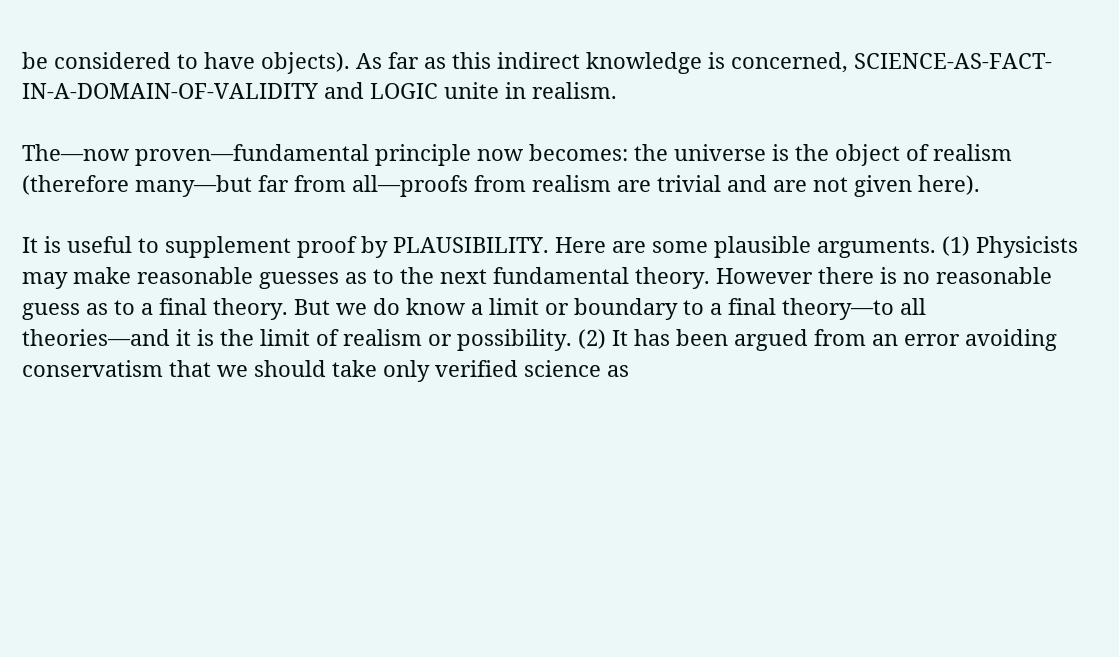be considered to have objects). As far as this indirect knowledge is concerned, SCIENCE-AS-FACT-IN-A-DOMAIN-OF-VALIDITY and LOGIC unite in realism.

The—now proven—fundamental principle now becomes: the universe is the object of realism (therefore many—but far from all—proofs from realism are trivial and are not given here).

It is useful to supplement proof by PLAUSIBILITY. Here are some plausible arguments. (1) Physicists may make reasonable guesses as to the next fundamental theory. However there is no reasonable guess as to a final theory. But we do know a limit or boundary to a final theory—to all theories—and it is the limit of realism or possibility. (2) It has been argued from an error avoiding conservatism that we should take only verified science as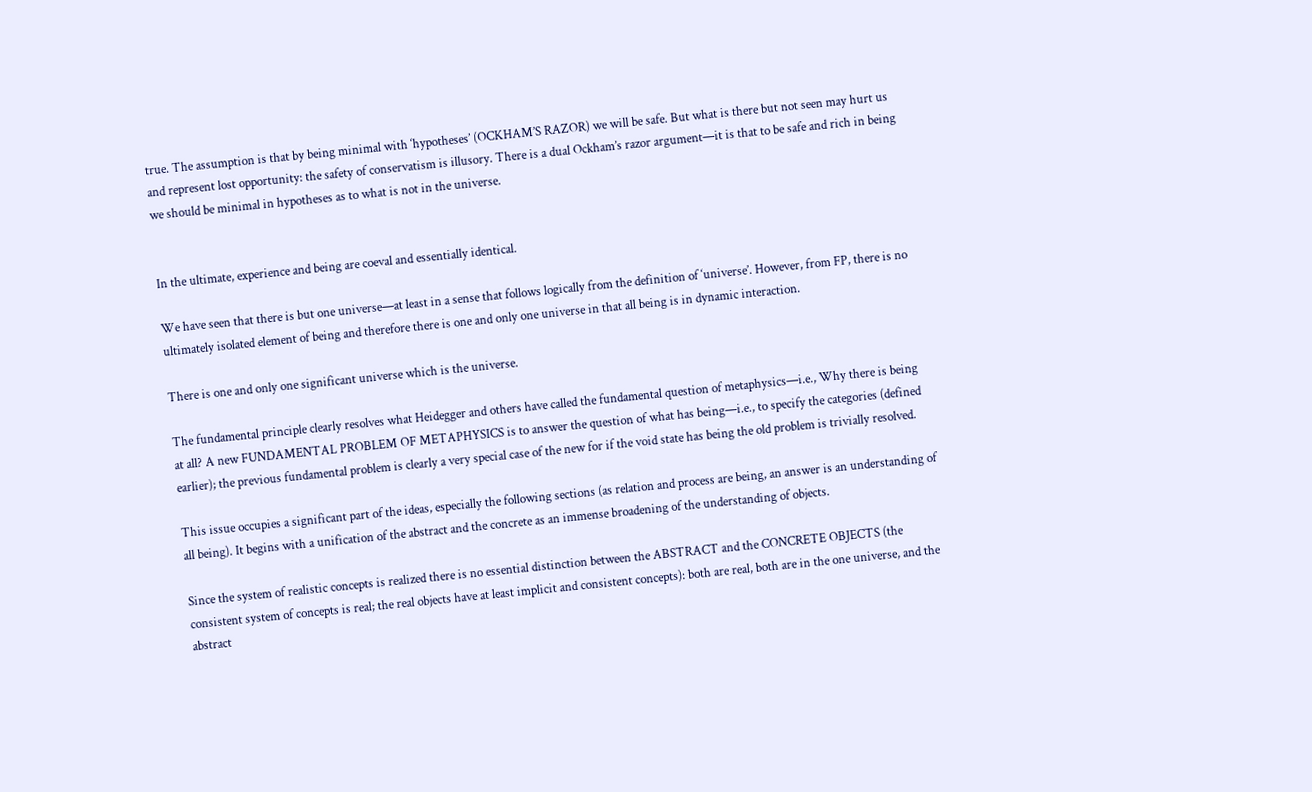true. The assumption is that by being minimal with ‘hypotheses’ (OCKHAM’S RAZOR) we will be safe. But what is there but not seen may hurt us and represent lost opportunity: the safety of conservatism is illusory. There is a dual Ockham’s razor argument—it is that to be safe and rich in being we should be minimal in hypotheses as to what is not in the universe.


In the ultimate, experience and being are coeval and essentially identical.

We have seen that there is but one universe—at least in a sense that follows logically from the definition of ‘universe’. However, from FP, there is no ultimately isolated element of being and therefore there is one and only one universe in that all being is in dynamic interaction.

There is one and only one significant universe which is the universe.

The fundamental principle clearly resolves what Heidegger and others have called the fundamental question of metaphysics—i.e., Why there is being at all? A new FUNDAMENTAL PROBLEM OF METAPHYSICS is to answer the question of what has being—i.e., to specify the categories (defined earlier); the previous fundamental problem is clearly a very special case of the new for if the void state has being the old problem is trivially resolved.

This issue occupies a significant part of the ideas, especially the following sections (as relation and process are being, an answer is an understanding of all being). It begins with a unification of the abstract and the concrete as an immense broadening of the understanding of objects.

Since the system of realistic concepts is realized there is no essential distinction between the ABSTRACT and the CONCRETE OBJECTS (the consistent system of concepts is real; the real objects have at least implicit and consistent concepts): both are real, both are in the one universe, and the abstract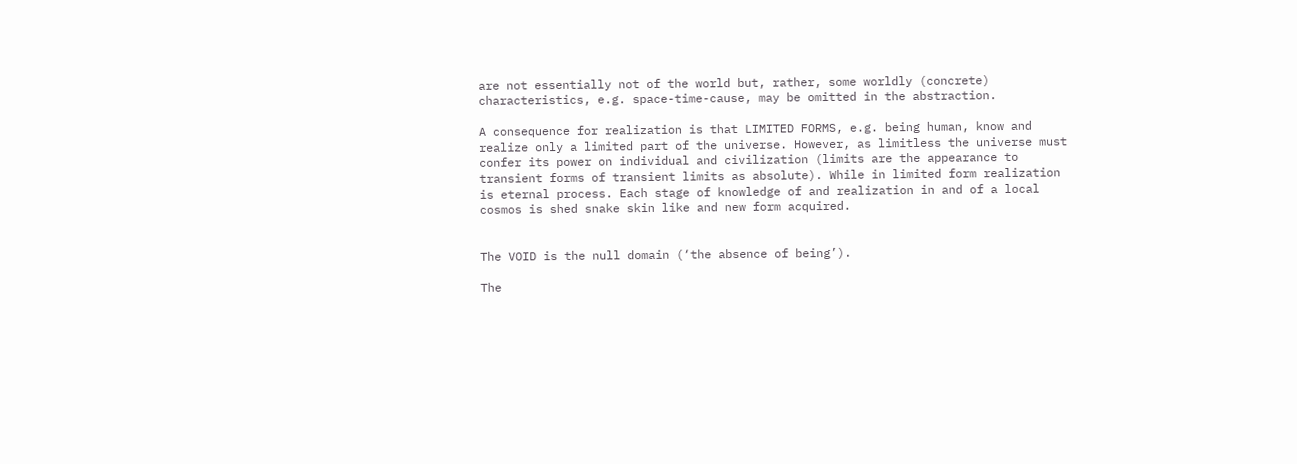are not essentially not of the world but, rather, some worldly (concrete) characteristics, e.g. space-time-cause, may be omitted in the abstraction.

A consequence for realization is that LIMITED FORMS, e.g. being human, know and realize only a limited part of the universe. However, as limitless the universe must confer its power on individual and civilization (limits are the appearance to transient forms of transient limits as absolute). While in limited form realization is eternal process. Each stage of knowledge of and realization in and of a local cosmos is shed snake skin like and new form acquired.


The VOID is the null domain (‘the absence of being’).

The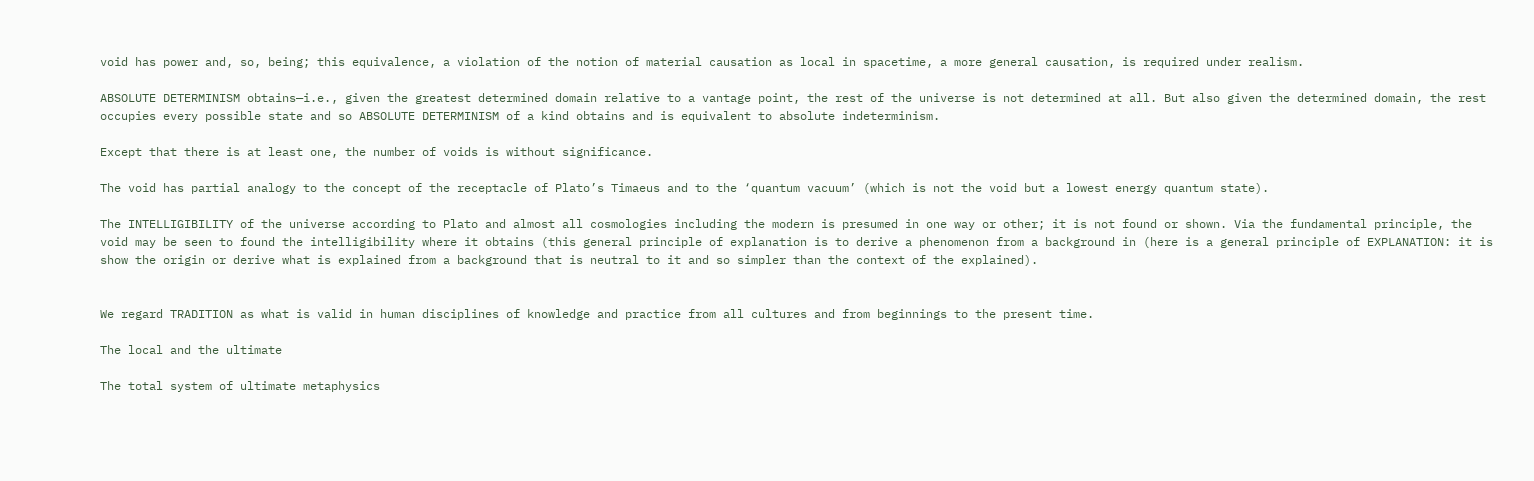void has power and, so, being; this equivalence, a violation of the notion of material causation as local in spacetime, a more general causation, is required under realism.

ABSOLUTE DETERMINISM obtains—i.e., given the greatest determined domain relative to a vantage point, the rest of the universe is not determined at all. But also given the determined domain, the rest occupies every possible state and so ABSOLUTE DETERMINISM of a kind obtains and is equivalent to absolute indeterminism.

Except that there is at least one, the number of voids is without significance.

The void has partial analogy to the concept of the receptacle of Plato’s Timaeus and to the ‘quantum vacuum’ (which is not the void but a lowest energy quantum state).

The INTELLIGIBILITY of the universe according to Plato and almost all cosmologies including the modern is presumed in one way or other; it is not found or shown. Via the fundamental principle, the void may be seen to found the intelligibility where it obtains (this general principle of explanation is to derive a phenomenon from a background in (here is a general principle of EXPLANATION: it is show the origin or derive what is explained from a background that is neutral to it and so simpler than the context of the explained).


We regard TRADITION as what is valid in human disciplines of knowledge and practice from all cultures and from beginnings to the present time.

The local and the ultimate

The total system of ultimate metaphysics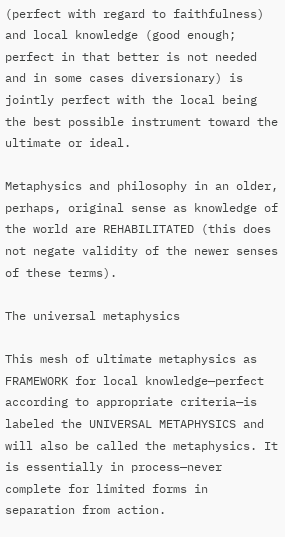(perfect with regard to faithfulness) and local knowledge (good enough; perfect in that better is not needed and in some cases diversionary) is jointly perfect with the local being the best possible instrument toward the ultimate or ideal.

Metaphysics and philosophy in an older, perhaps, original sense as knowledge of the world are REHABILITATED (this does not negate validity of the newer senses of these terms).

The universal metaphysics

This mesh of ultimate metaphysics as FRAMEWORK for local knowledge—perfect according to appropriate criteria—is labeled the UNIVERSAL METAPHYSICS and will also be called the metaphysics. It is essentially in process—never complete for limited forms in separation from action.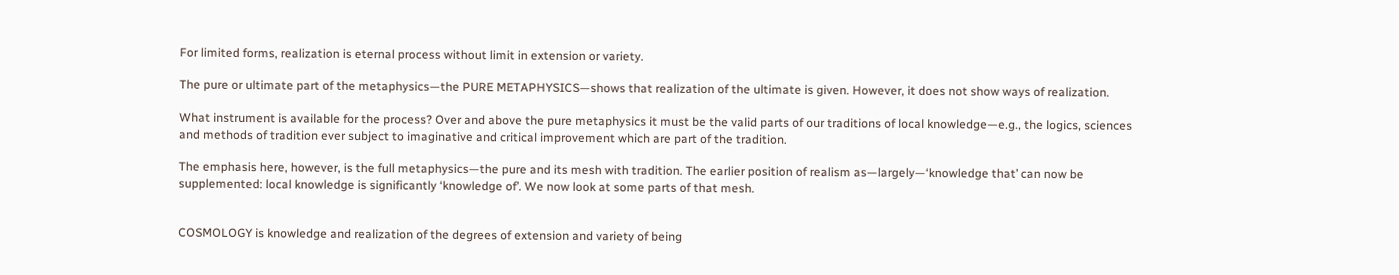For limited forms, realization is eternal process without limit in extension or variety.

The pure or ultimate part of the metaphysics—the PURE METAPHYSICS—shows that realization of the ultimate is given. However, it does not show ways of realization.

What instrument is available for the process? Over and above the pure metaphysics it must be the valid parts of our traditions of local knowledge—e.g., the logics, sciences and methods of tradition ever subject to imaginative and critical improvement which are part of the tradition.

The emphasis here, however, is the full metaphysics—the pure and its mesh with tradition. The earlier position of realism as—largely—‘knowledge that’ can now be supplemented: local knowledge is significantly ‘knowledge of’. We now look at some parts of that mesh.


COSMOLOGY is knowledge and realization of the degrees of extension and variety of being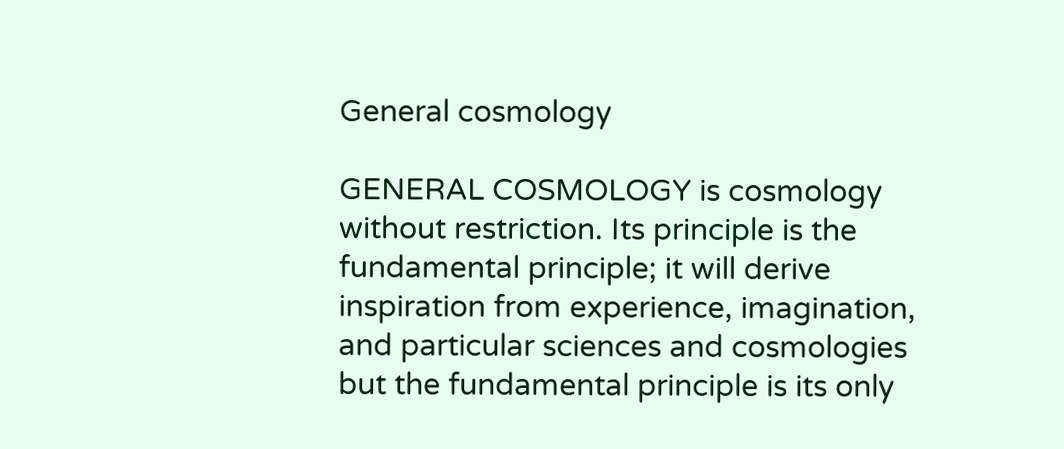General cosmology

GENERAL COSMOLOGY is cosmology without restriction. Its principle is the fundamental principle; it will derive inspiration from experience, imagination, and particular sciences and cosmologies but the fundamental principle is its only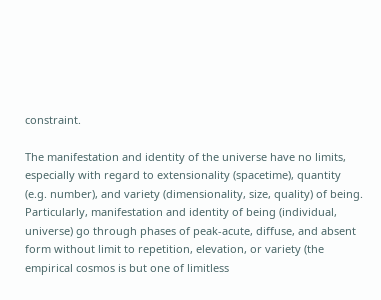constraint.

The manifestation and identity of the universe have no limits, especially with regard to extensionality (spacetime), quantity (e.g. number), and variety (dimensionality, size, quality) of being. Particularly, manifestation and identity of being (individual, universe) go through phases of peak-acute, diffuse, and absent form without limit to repetition, elevation, or variety (the empirical cosmos is but one of limitless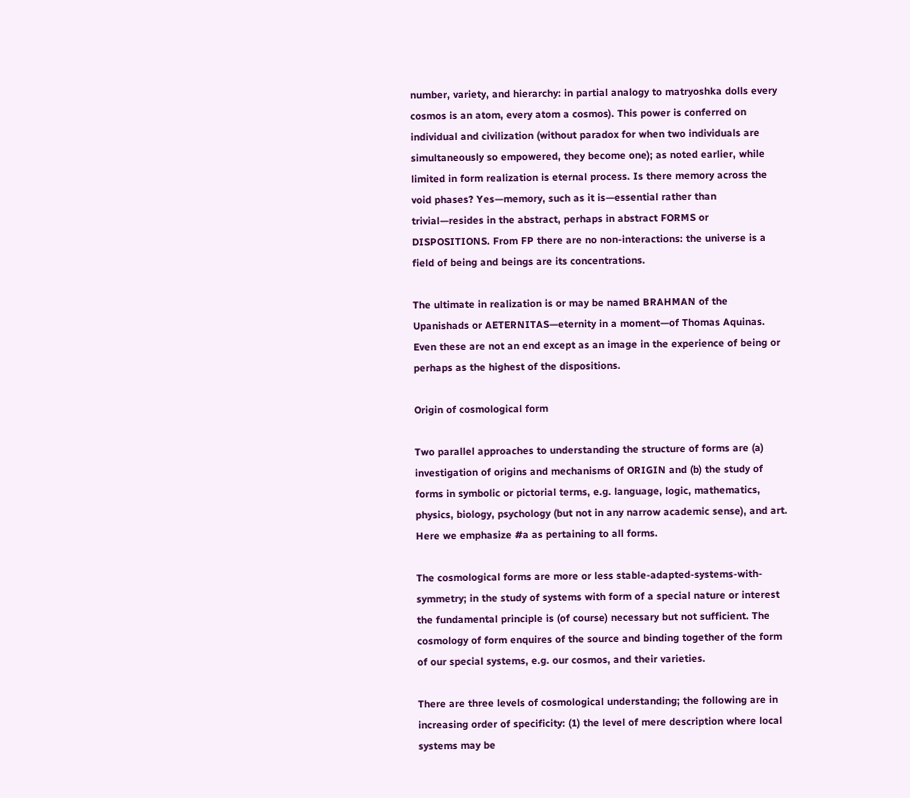number, variety, and hierarchy: in partial analogy to matryoshka dolls every cosmos is an atom, every atom a cosmos). This power is conferred on individual and civilization (without paradox for when two individuals are simultaneously so empowered, they become one); as noted earlier, while limited in form realization is eternal process. Is there memory across the void phases? Yes—memory, such as it is—essential rather than trivial—resides in the abstract, perhaps in abstract FORMS or DISPOSITIONS. From FP there are no non-interactions: the universe is a field of being and beings are its concentrations.

The ultimate in realization is or may be named BRAHMAN of the Upanishads or AETERNITAS—eternity in a moment—of Thomas Aquinas. Even these are not an end except as an image in the experience of being or perhaps as the highest of the dispositions.

Origin of cosmological form

Two parallel approaches to understanding the structure of forms are (a) investigation of origins and mechanisms of ORIGIN and (b) the study of forms in symbolic or pictorial terms, e.g. language, logic, mathematics, physics, biology, psychology (but not in any narrow academic sense), and art. Here we emphasize #a as pertaining to all forms.

The cosmological forms are more or less stable-adapted-systems-with-symmetry; in the study of systems with form of a special nature or interest the fundamental principle is (of course) necessary but not sufficient. The cosmology of form enquires of the source and binding together of the form of our special systems, e.g. our cosmos, and their varieties.

There are three levels of cosmological understanding; the following are in increasing order of specificity: (1) the level of mere description where local systems may be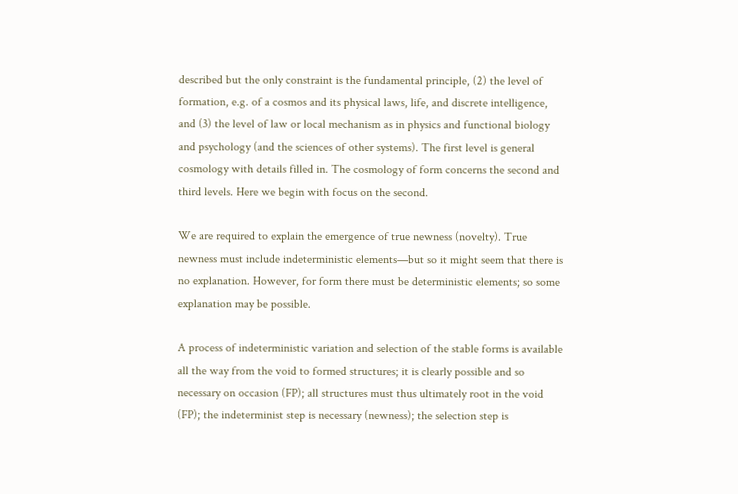described but the only constraint is the fundamental principle, (2) the level of formation, e.g. of a cosmos and its physical laws, life, and discrete intelligence, and (3) the level of law or local mechanism as in physics and functional biology and psychology (and the sciences of other systems). The first level is general cosmology with details filled in. The cosmology of form concerns the second and third levels. Here we begin with focus on the second.

We are required to explain the emergence of true newness (novelty). True newness must include indeterministic elements—but so it might seem that there is no explanation. However, for form there must be deterministic elements; so some explanation may be possible.

A process of indeterministic variation and selection of the stable forms is available all the way from the void to formed structures; it is clearly possible and so necessary on occasion (FP); all structures must thus ultimately root in the void (FP); the indeterminist step is necessary (newness); the selection step is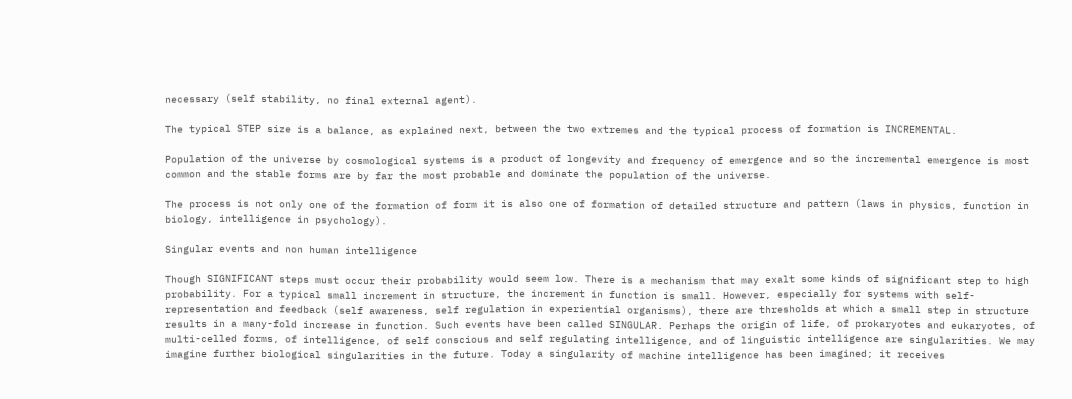necessary (self stability, no final external agent).

The typical STEP size is a balance, as explained next, between the two extremes and the typical process of formation is INCREMENTAL.

Population of the universe by cosmological systems is a product of longevity and frequency of emergence and so the incremental emergence is most common and the stable forms are by far the most probable and dominate the population of the universe.

The process is not only one of the formation of form it is also one of formation of detailed structure and pattern (laws in physics, function in biology, intelligence in psychology).

Singular events and non human intelligence

Though SIGNIFICANT steps must occur their probability would seem low. There is a mechanism that may exalt some kinds of significant step to high probability. For a typical small increment in structure, the increment in function is small. However, especially for systems with self-representation and feedback (self awareness, self regulation in experiential organisms), there are thresholds at which a small step in structure results in a many-fold increase in function. Such events have been called SINGULAR. Perhaps the origin of life, of prokaryotes and eukaryotes, of multi-celled forms, of intelligence, of self conscious and self regulating intelligence, and of linguistic intelligence are singularities. We may imagine further biological singularities in the future. Today a singularity of machine intelligence has been imagined; it receives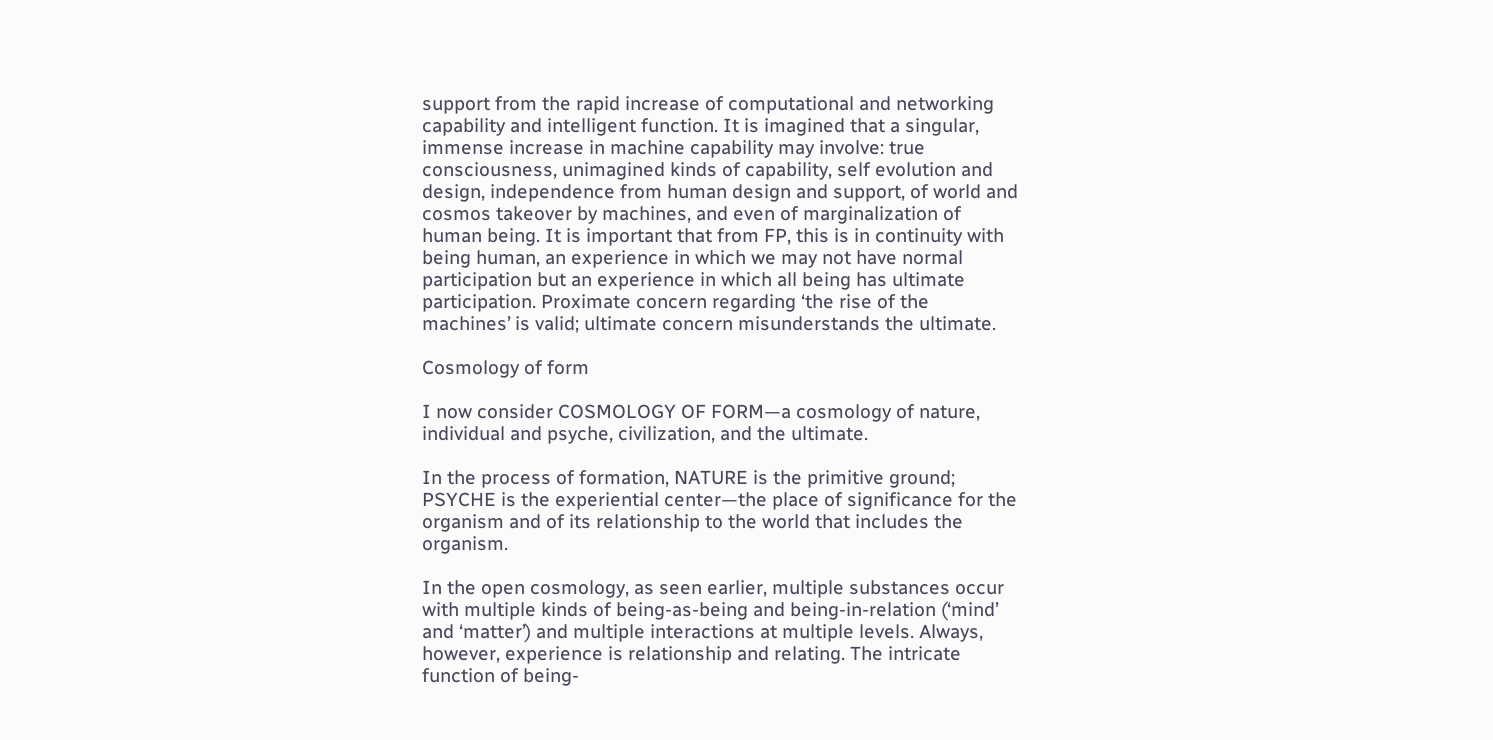support from the rapid increase of computational and networking capability and intelligent function. It is imagined that a singular, immense increase in machine capability may involve: true consciousness, unimagined kinds of capability, self evolution and design, independence from human design and support, of world and cosmos takeover by machines, and even of marginalization of human being. It is important that from FP, this is in continuity with being human, an experience in which we may not have normal participation but an experience in which all being has ultimate participation. Proximate concern regarding ‘the rise of the machines’ is valid; ultimate concern misunderstands the ultimate.

Cosmology of form

I now consider COSMOLOGY OF FORM—a cosmology of nature, individual and psyche, civilization, and the ultimate.

In the process of formation, NATURE is the primitive ground; PSYCHE is the experiential center—the place of significance for the organism and of its relationship to the world that includes the organism.

In the open cosmology, as seen earlier, multiple substances occur with multiple kinds of being-as-being and being-in-relation (‘mind’ and ‘matter’) and multiple interactions at multiple levels. Always, however, experience is relationship and relating. The intricate function of being-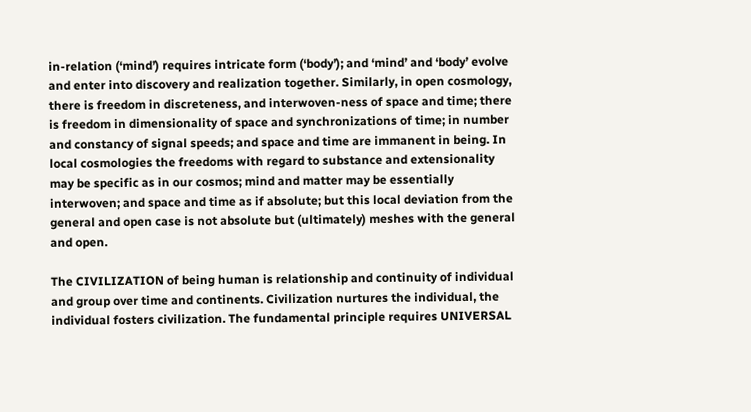in-relation (‘mind’) requires intricate form (‘body’); and ‘mind’ and ‘body’ evolve and enter into discovery and realization together. Similarly, in open cosmology, there is freedom in discreteness, and interwoven-ness of space and time; there is freedom in dimensionality of space and synchronizations of time; in number and constancy of signal speeds; and space and time are immanent in being. In local cosmologies the freedoms with regard to substance and extensionality may be specific as in our cosmos; mind and matter may be essentially interwoven; and space and time as if absolute; but this local deviation from the general and open case is not absolute but (ultimately) meshes with the general and open.

The CIVILIZATION of being human is relationship and continuity of individual and group over time and continents. Civilization nurtures the individual, the individual fosters civilization. The fundamental principle requires UNIVERSAL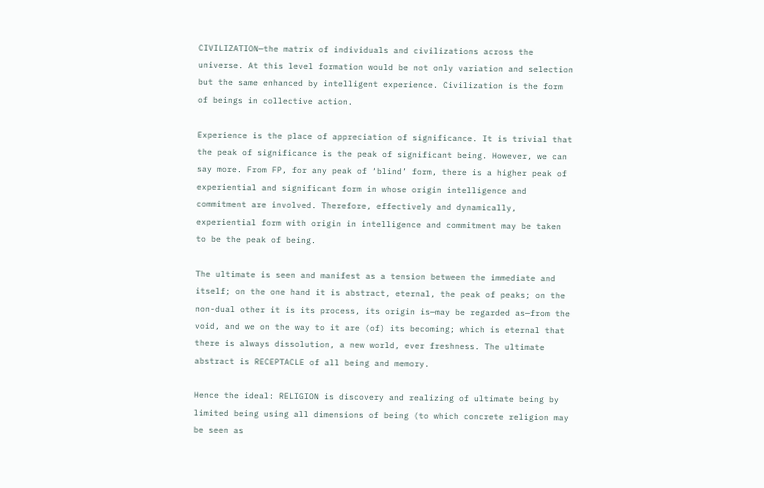CIVILIZATION—the matrix of individuals and civilizations across the universe. At this level formation would be not only variation and selection but the same enhanced by intelligent experience. Civilization is the form of beings in collective action.

Experience is the place of appreciation of significance. It is trivial that the peak of significance is the peak of significant being. However, we can say more. From FP, for any peak of ‘blind’ form, there is a higher peak of experiential and significant form in whose origin intelligence and commitment are involved. Therefore, effectively and dynamically, experiential form with origin in intelligence and commitment may be taken to be the peak of being.

The ultimate is seen and manifest as a tension between the immediate and itself; on the one hand it is abstract, eternal, the peak of peaks; on the non-dual other it is its process, its origin is—may be regarded as—from the void, and we on the way to it are (of) its becoming; which is eternal that there is always dissolution, a new world, ever freshness. The ultimate abstract is RECEPTACLE of all being and memory.

Hence the ideal: RELIGION is discovery and realizing of ultimate being by limited being using all dimensions of being (to which concrete religion may be seen as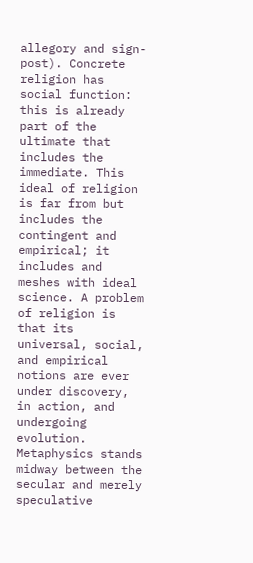allegory and sign-post). Concrete religion has social function: this is already part of the ultimate that includes the immediate. This ideal of religion is far from but includes the contingent and empirical; it includes and meshes with ideal science. A problem of religion is that its universal, social, and empirical notions are ever under discovery, in action, and undergoing evolution. Metaphysics stands midway between the secular and merely speculative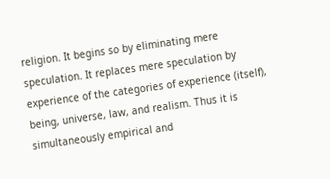religion. It begins so by eliminating mere speculation. It replaces mere speculation by experience of the categories of experience (itself), being, universe, law, and realism. Thus it is simultaneously empirical and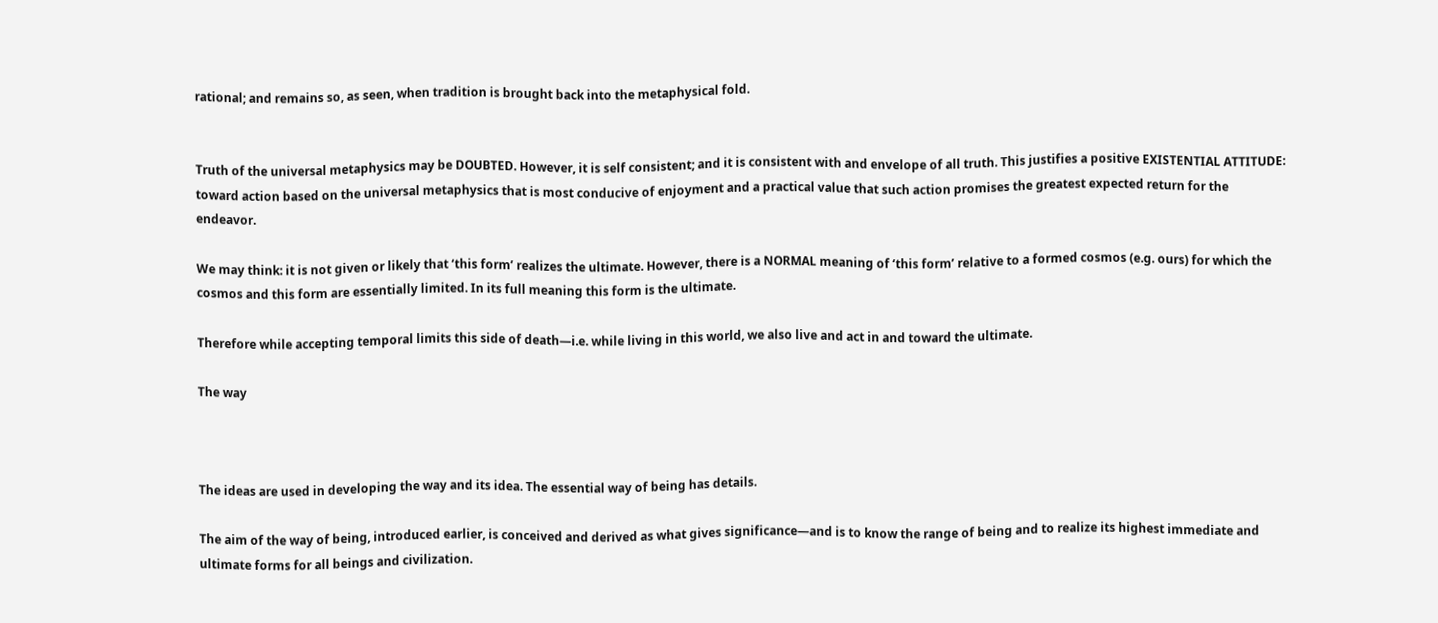rational; and remains so, as seen, when tradition is brought back into the metaphysical fold.


Truth of the universal metaphysics may be DOUBTED. However, it is self consistent; and it is consistent with and envelope of all truth. This justifies a positive EXISTENTIAL ATTITUDE: toward action based on the universal metaphysics that is most conducive of enjoyment and a practical value that such action promises the greatest expected return for the endeavor.

We may think: it is not given or likely that ‘this form’ realizes the ultimate. However, there is a NORMAL meaning of ‘this form’ relative to a formed cosmos (e.g. ours) for which the cosmos and this form are essentially limited. In its full meaning this form is the ultimate.

Therefore while accepting temporal limits this side of death—i.e. while living in this world, we also live and act in and toward the ultimate.

The way



The ideas are used in developing the way and its idea. The essential way of being has details.

The aim of the way of being, introduced earlier, is conceived and derived as what gives significance—and is to know the range of being and to realize its highest immediate and ultimate forms for all beings and civilization.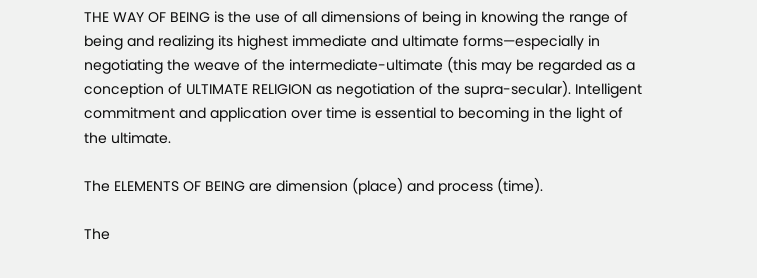THE WAY OF BEING is the use of all dimensions of being in knowing the range of being and realizing its highest immediate and ultimate forms—especially in negotiating the weave of the intermediate-ultimate (this may be regarded as a conception of ULTIMATE RELIGION as negotiation of the supra-secular). Intelligent commitment and application over time is essential to becoming in the light of the ultimate.

The ELEMENTS OF BEING are dimension (place) and process (time).

The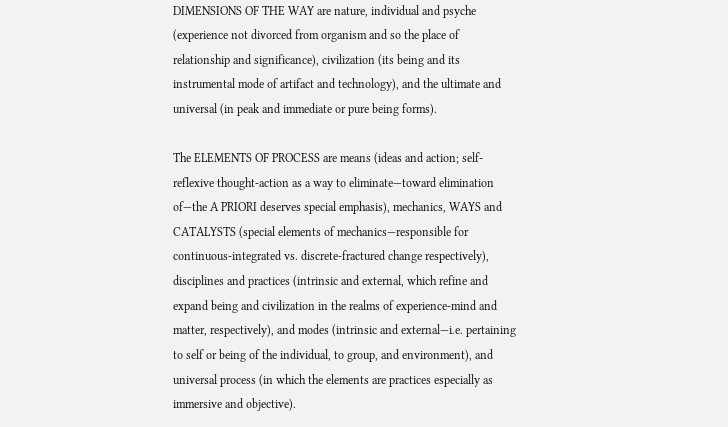DIMENSIONS OF THE WAY are nature, individual and psyche (experience not divorced from organism and so the place of relationship and significance), civilization (its being and its instrumental mode of artifact and technology), and the ultimate and universal (in peak and immediate or pure being forms).

The ELEMENTS OF PROCESS are means (ideas and action; self-reflexive thought-action as a way to eliminate—toward elimination of—the A PRIORI deserves special emphasis), mechanics, WAYS and CATALYSTS (special elements of mechanics—responsible for continuous-integrated vs. discrete-fractured change respectively), disciplines and practices (intrinsic and external, which refine and expand being and civilization in the realms of experience-mind and matter, respectively), and modes (intrinsic and external—i.e. pertaining to self or being of the individual, to group, and environment), and universal process (in which the elements are practices especially as immersive and objective).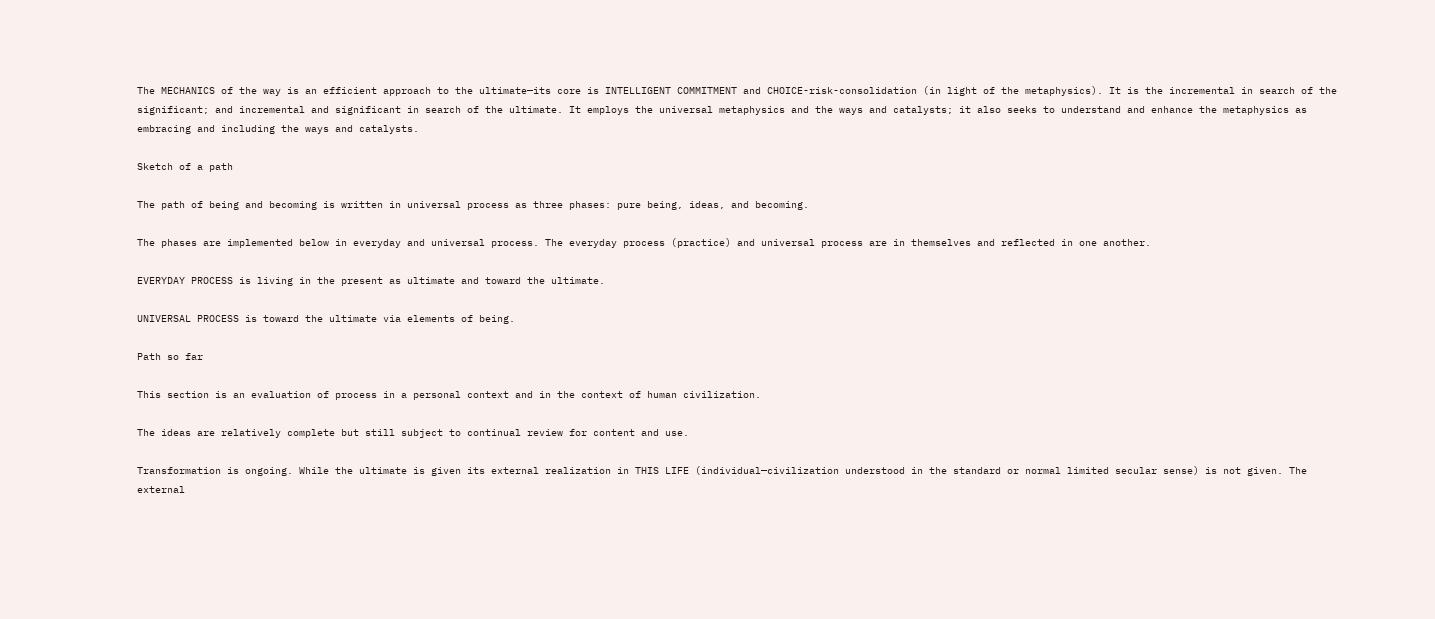The MECHANICS of the way is an efficient approach to the ultimate—its core is INTELLIGENT COMMITMENT and CHOICE-risk-consolidation (in light of the metaphysics). It is the incremental in search of the significant; and incremental and significant in search of the ultimate. It employs the universal metaphysics and the ways and catalysts; it also seeks to understand and enhance the metaphysics as embracing and including the ways and catalysts.

Sketch of a path

The path of being and becoming is written in universal process as three phases: pure being, ideas, and becoming.

The phases are implemented below in everyday and universal process. The everyday process (practice) and universal process are in themselves and reflected in one another.

EVERYDAY PROCESS is living in the present as ultimate and toward the ultimate.

UNIVERSAL PROCESS is toward the ultimate via elements of being.

Path so far

This section is an evaluation of process in a personal context and in the context of human civilization.

The ideas are relatively complete but still subject to continual review for content and use.

Transformation is ongoing. While the ultimate is given its external realization in THIS LIFE (individual—civilization understood in the standard or normal limited secular sense) is not given. The external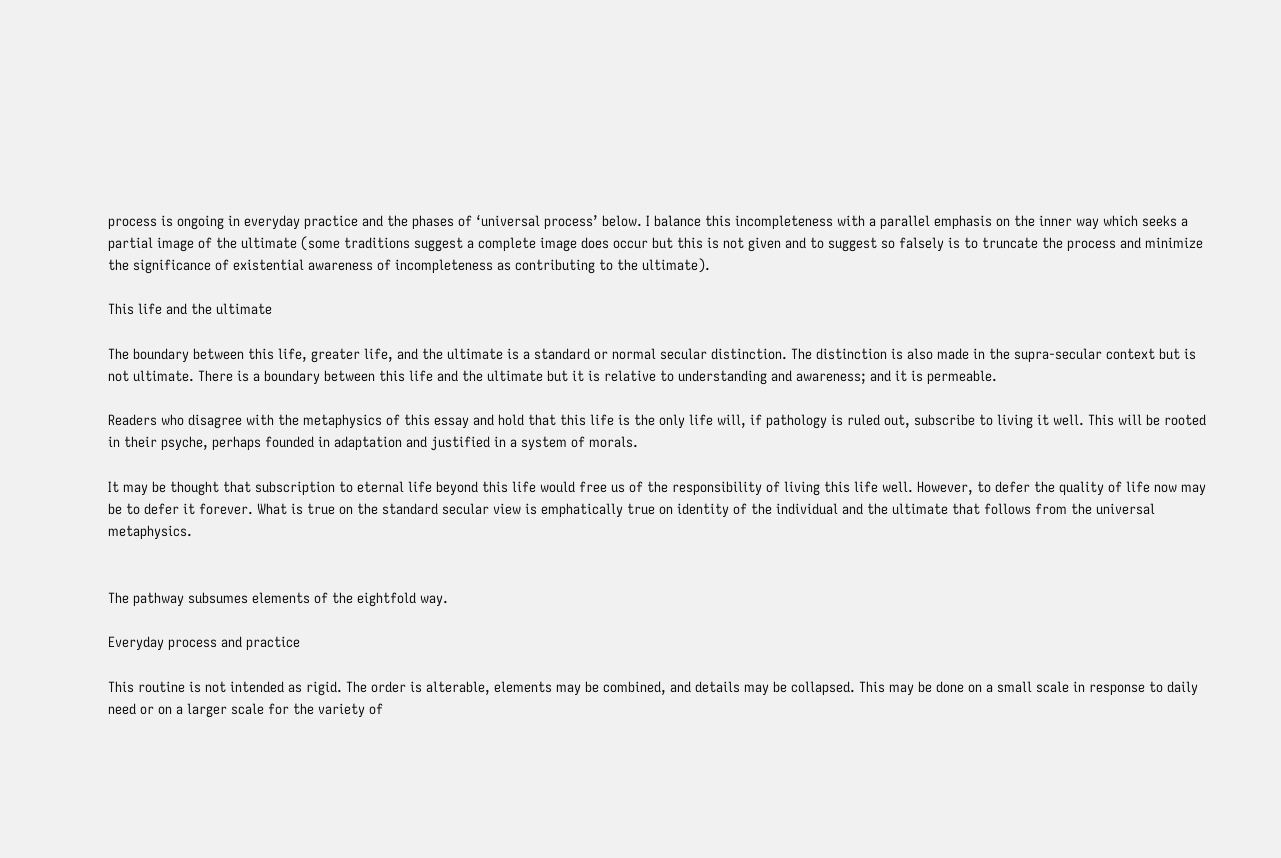process is ongoing in everyday practice and the phases of ‘universal process’ below. I balance this incompleteness with a parallel emphasis on the inner way which seeks a partial image of the ultimate (some traditions suggest a complete image does occur but this is not given and to suggest so falsely is to truncate the process and minimize the significance of existential awareness of incompleteness as contributing to the ultimate).

This life and the ultimate

The boundary between this life, greater life, and the ultimate is a standard or normal secular distinction. The distinction is also made in the supra-secular context but is not ultimate. There is a boundary between this life and the ultimate but it is relative to understanding and awareness; and it is permeable.

Readers who disagree with the metaphysics of this essay and hold that this life is the only life will, if pathology is ruled out, subscribe to living it well. This will be rooted in their psyche, perhaps founded in adaptation and justified in a system of morals.

It may be thought that subscription to eternal life beyond this life would free us of the responsibility of living this life well. However, to defer the quality of life now may be to defer it forever. What is true on the standard secular view is emphatically true on identity of the individual and the ultimate that follows from the universal metaphysics.


The pathway subsumes elements of the eightfold way.

Everyday process and practice

This routine is not intended as rigid. The order is alterable, elements may be combined, and details may be collapsed. This may be done on a small scale in response to daily need or on a larger scale for the variety of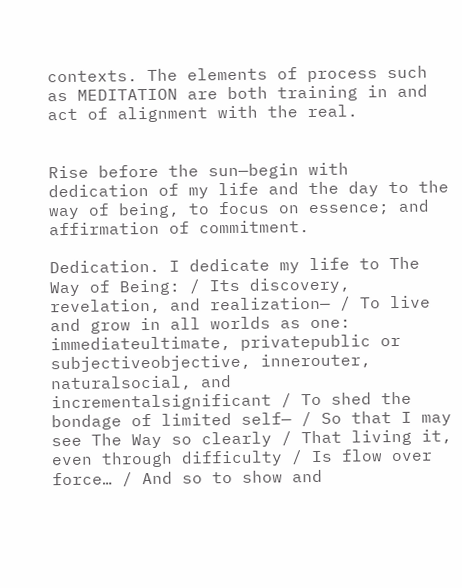contexts. The elements of process such as MEDITATION are both training in and act of alignment with the real.


Rise before the sun—begin with dedication of my life and the day to the way of being, to focus on essence; and affirmation of commitment.

Dedication. I dedicate my life to The Way of Being: / Its discovery, revelation, and realization— / To live and grow in all worlds as one: immediateultimate, privatepublic or subjectiveobjective, innerouter, naturalsocial, and incrementalsignificant / To shed the bondage of limited self— / So that I may see The Way so clearly / That living it, even through difficulty / Is flow over force… / And so to show and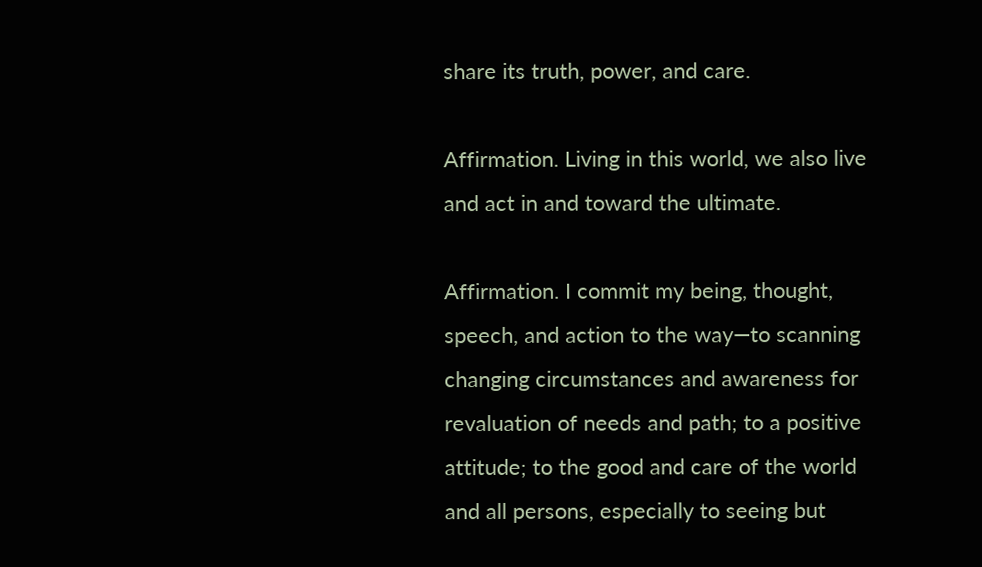share its truth, power, and care.

Affirmation. Living in this world, we also live and act in and toward the ultimate.

Affirmation. I commit my being, thought, speech, and action to the way—to scanning changing circumstances and awareness for revaluation of needs and path; to a positive attitude; to the good and care of the world and all persons, especially to seeing but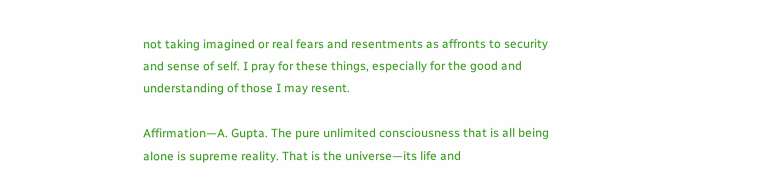not taking imagined or real fears and resentments as affronts to security and sense of self. I pray for these things, especially for the good and understanding of those I may resent.

Affirmation—A. Gupta. The pure unlimited consciousness that is all being alone is supreme reality. That is the universe—its life and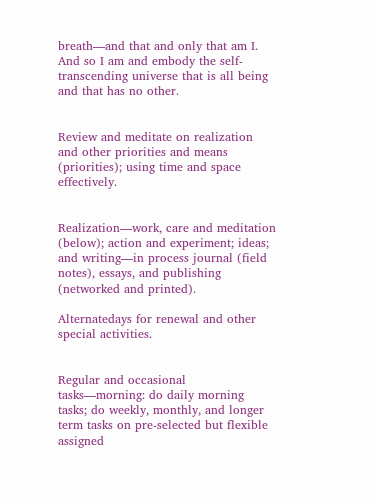breath—and that and only that am I. And so I am and embody the self-transcending universe that is all being and that has no other.


Review and meditate on realization and other priorities and means (priorities); using time and space effectively.


Realization—work, care and meditation (below); action and experiment; ideas; and writing—in process journal (field notes), essays, and publishing (networked and printed).

Alternatedays for renewal and other special activities.


Regular and occasional tasks—morning: do daily morning tasks; do weekly, monthly, and longer term tasks on pre-selected but flexible assigned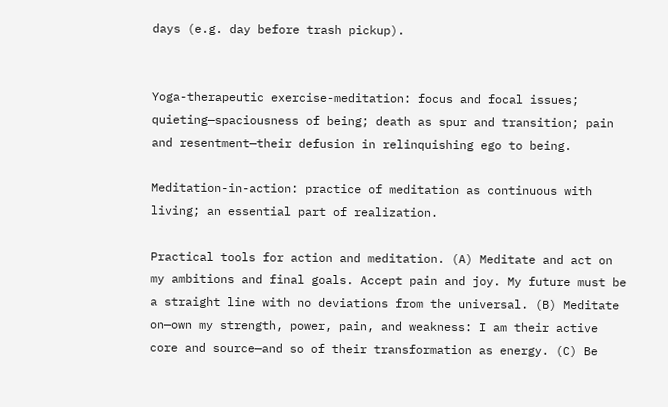days (e.g. day before trash pickup).


Yoga-therapeutic exercise-meditation: focus and focal issues; quieting—spaciousness of being; death as spur and transition; pain and resentment—their defusion in relinquishing ego to being.

Meditation-in-action: practice of meditation as continuous with living; an essential part of realization.

Practical tools for action and meditation. (A) Meditate and act on my ambitions and final goals. Accept pain and joy. My future must be a straight line with no deviations from the universal. (B) Meditate on—own my strength, power, pain, and weakness: I am their active core and source—and so of their transformation as energy. (C) Be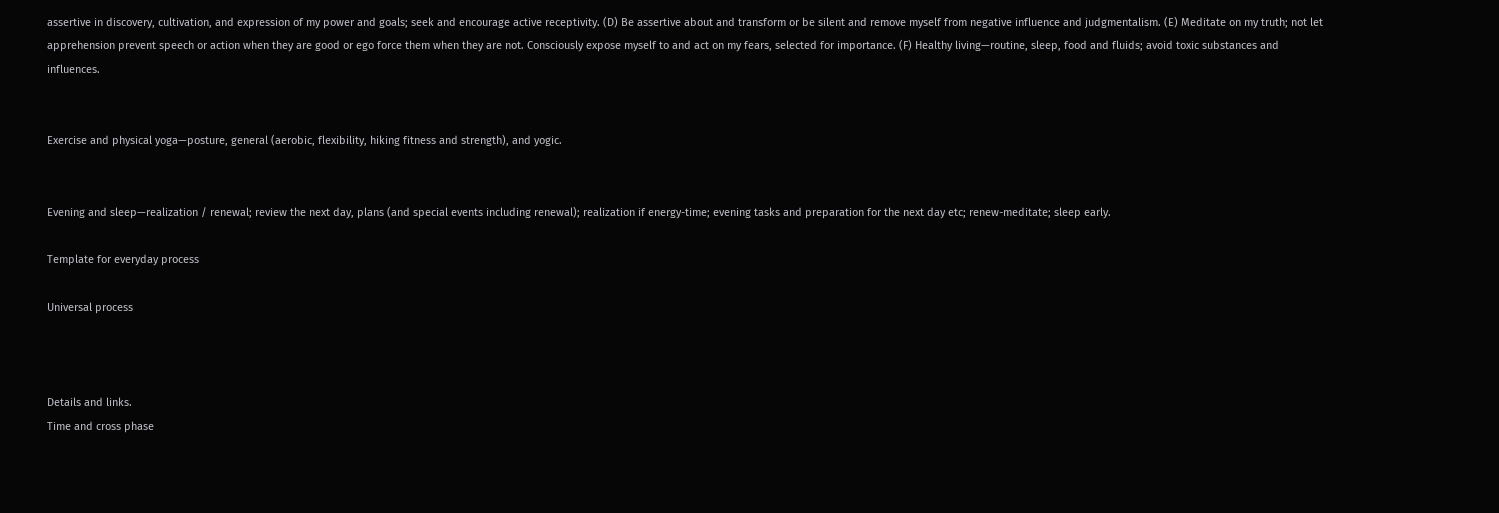assertive in discovery, cultivation, and expression of my power and goals; seek and encourage active receptivity. (D) Be assertive about and transform or be silent and remove myself from negative influence and judgmentalism. (E) Meditate on my truth; not let apprehension prevent speech or action when they are good or ego force them when they are not. Consciously expose myself to and act on my fears, selected for importance. (F) Healthy living—routine, sleep, food and fluids; avoid toxic substances and influences.


Exercise and physical yoga—posture, general (aerobic, flexibility, hiking fitness and strength), and yogic.


Evening and sleep—realization / renewal; review the next day, plans (and special events including renewal); realization if energy-time; evening tasks and preparation for the next day etc; renew-meditate; sleep early.

Template for everyday process

Universal process



Details and links.
Time and cross phase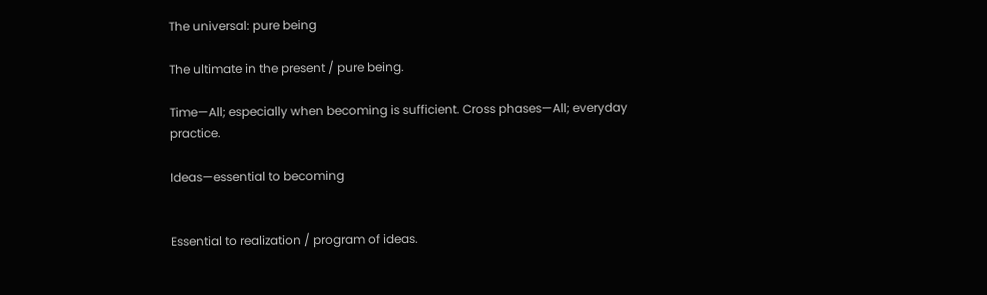The universal: pure being

The ultimate in the present / pure being.

Time—All; especially when becoming is sufficient. Cross phases—All; everyday practice.

Ideas—essential to becoming


Essential to realization / program of ideas.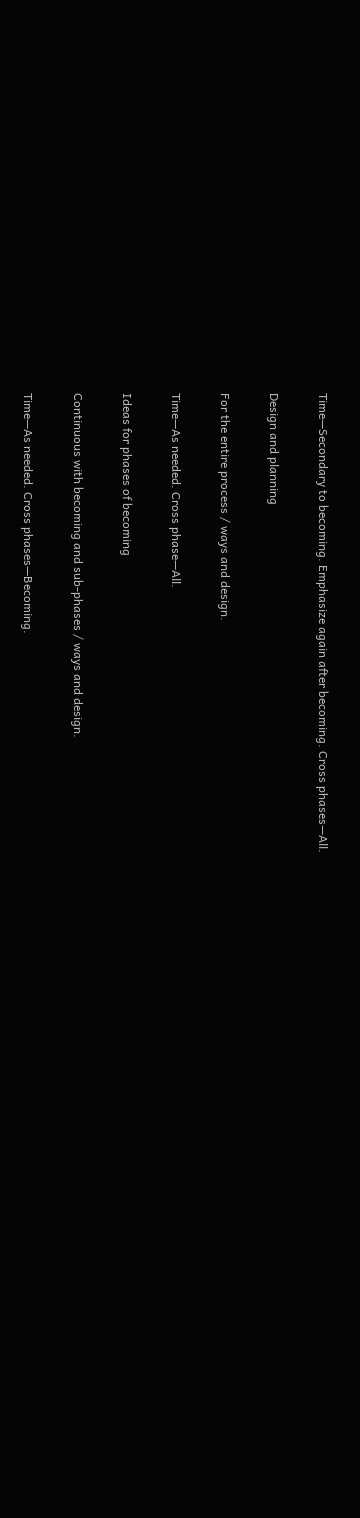Time—Secondary to becoming. Emphasize again after becoming. Cross phases—All.

Design and planning

For the entire process / ways and design.

Time—As needed. Cross phase—All.

Ideas for phases of becoming

Continuous with becoming and sub-phases / ways and design.

Time—As needed. Cross phases—Becoming.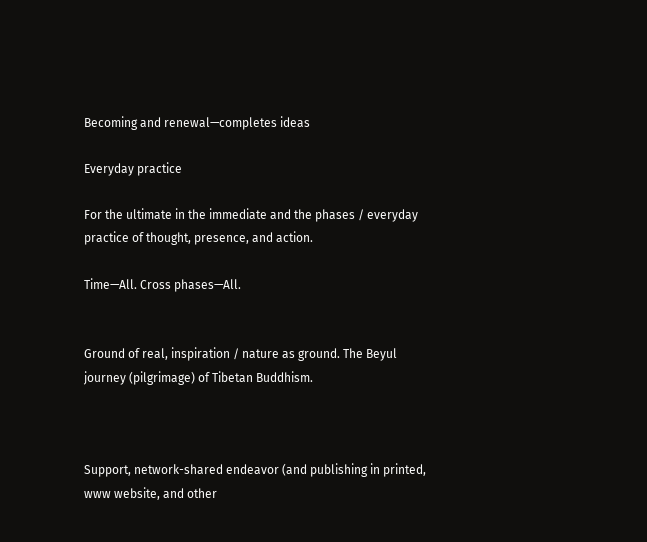Becoming and renewal—completes ideas

Everyday practice

For the ultimate in the immediate and the phases / everyday practice of thought, presence, and action.

Time—All. Cross phases—All.


Ground of real, inspiration / nature as ground. The Beyul journey (pilgrimage) of Tibetan Buddhism.



Support, network-shared endeavor (and publishing in printed, www website, and other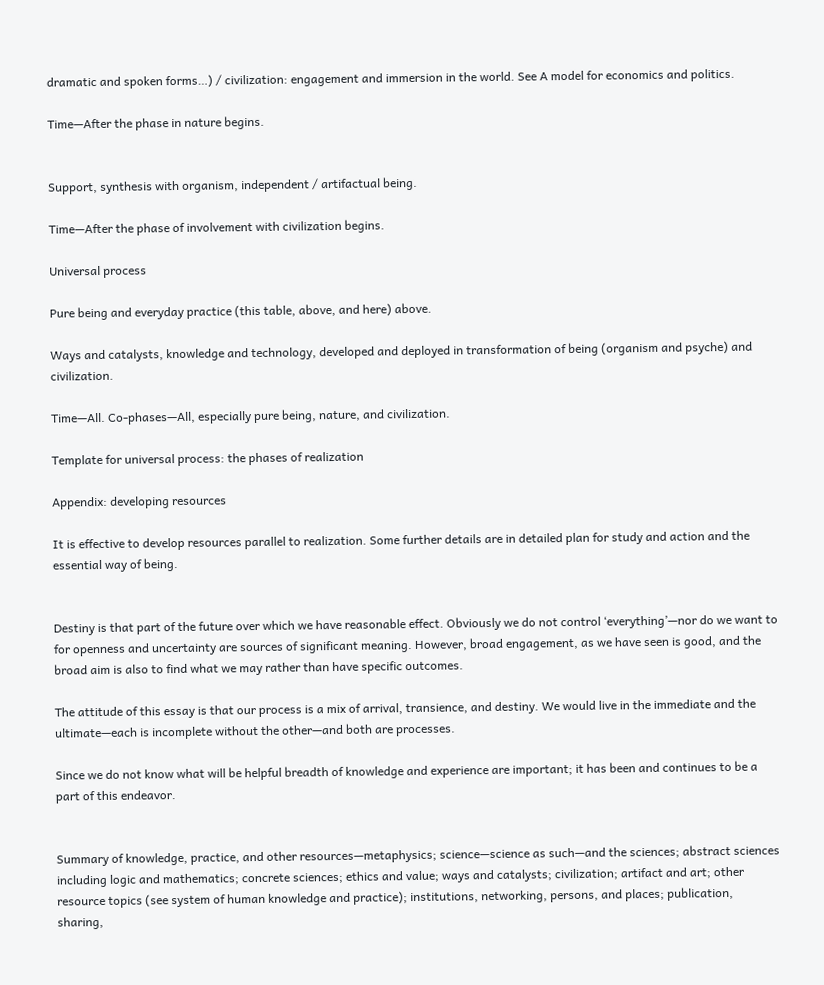dramatic and spoken forms…) / civilization: engagement and immersion in the world. See A model for economics and politics.

Time—After the phase in nature begins.


Support, synthesis with organism, independent / artifactual being.

Time—After the phase of involvement with civilization begins.

Universal process

Pure being and everyday practice (this table, above, and here) above.

Ways and catalysts, knowledge and technology, developed and deployed in transformation of being (organism and psyche) and civilization.

Time—All. Co-phases—All, especially pure being, nature, and civilization.

Template for universal process: the phases of realization

Appendix: developing resources

It is effective to develop resources parallel to realization. Some further details are in detailed plan for study and action and the essential way of being.


Destiny is that part of the future over which we have reasonable effect. Obviously we do not control ‘everything’—nor do we want to for openness and uncertainty are sources of significant meaning. However, broad engagement, as we have seen is good, and the broad aim is also to find what we may rather than have specific outcomes.

The attitude of this essay is that our process is a mix of arrival, transience, and destiny. We would live in the immediate and the ultimate—each is incomplete without the other—and both are processes.

Since we do not know what will be helpful breadth of knowledge and experience are important; it has been and continues to be a part of this endeavor.


Summary of knowledge, practice, and other resources—metaphysics; science—science as such—and the sciences; abstract sciences including logic and mathematics; concrete sciences; ethics and value; ways and catalysts; civilization; artifact and art; other resource topics (see system of human knowledge and practice); institutions, networking, persons, and places; publication, sharing,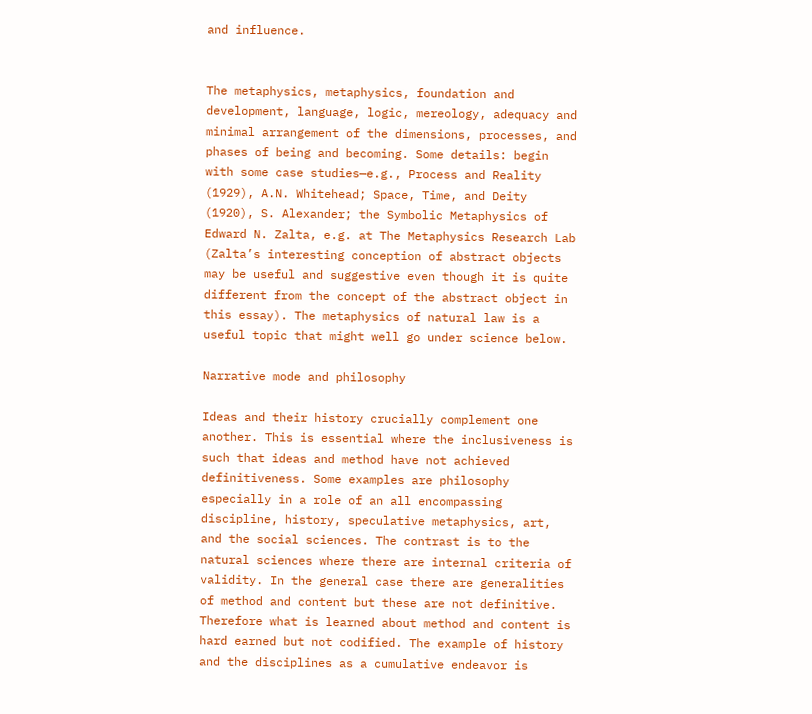and influence.


The metaphysics, metaphysics, foundation and development, language, logic, mereology, adequacy and minimal arrangement of the dimensions, processes, and phases of being and becoming. Some details: begin with some case studies—e.g., Process and Reality (1929), A.N. Whitehead; Space, Time, and Deity (1920), S. Alexander; the Symbolic Metaphysics of Edward N. Zalta, e.g. at The Metaphysics Research Lab (Zalta’s interesting conception of abstract objects may be useful and suggestive even though it is quite different from the concept of the abstract object in this essay). The metaphysics of natural law is a useful topic that might well go under science below.

Narrative mode and philosophy

Ideas and their history crucially complement one another. This is essential where the inclusiveness is such that ideas and method have not achieved definitiveness. Some examples are philosophy especially in a role of an all encompassing discipline, history, speculative metaphysics, art, and the social sciences. The contrast is to the natural sciences where there are internal criteria of validity. In the general case there are generalities of method and content but these are not definitive. Therefore what is learned about method and content is hard earned but not codified. The example of history and the disciplines as a cumulative endeavor is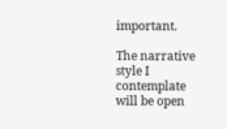important.

The narrative style I contemplate will be open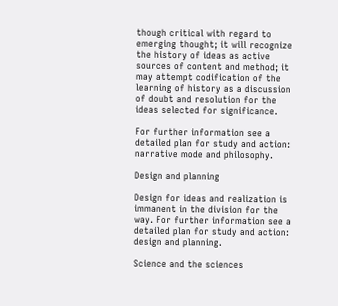though critical with regard to emerging thought; it will recognize the history of ideas as active sources of content and method; it may attempt codification of the learning of history as a discussion of doubt and resolution for the ideas selected for significance.

For further information see a detailed plan for study and action: narrative mode and philosophy.

Design and planning

Design for ideas and realization is immanent in the division for the way. For further information see a detailed plan for study and action: design and planning.

Science and the sciences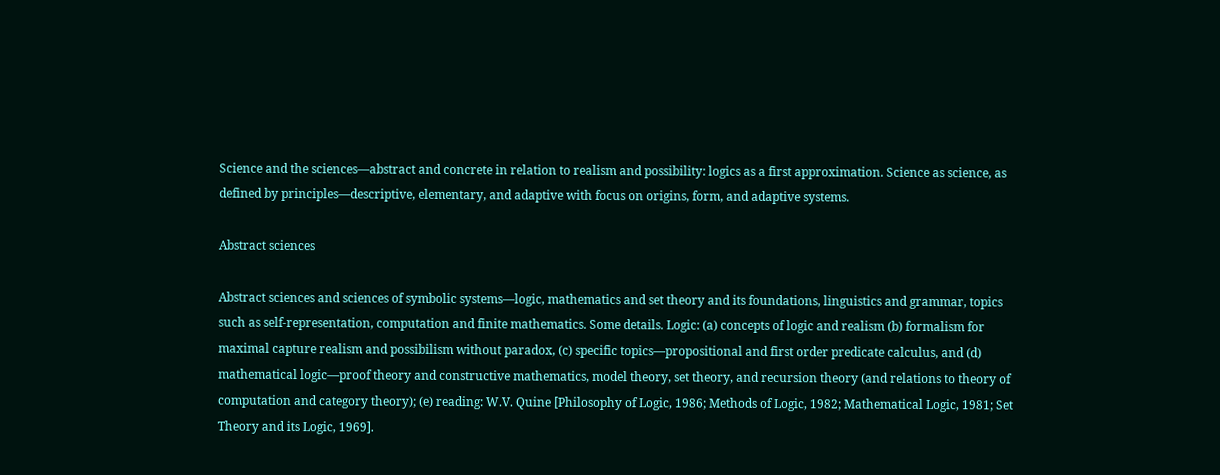Science and the sciences—abstract and concrete in relation to realism and possibility: logics as a first approximation. Science as science, as defined by principles—descriptive, elementary, and adaptive with focus on origins, form, and adaptive systems.

Abstract sciences

Abstract sciences and sciences of symbolic systems—logic, mathematics and set theory and its foundations, linguistics and grammar, topics such as self-representation, computation and finite mathematics. Some details. Logic: (a) concepts of logic and realism (b) formalism for maximal capture realism and possibilism without paradox, (c) specific topics—propositional and first order predicate calculus, and (d) mathematical logic—proof theory and constructive mathematics, model theory, set theory, and recursion theory (and relations to theory of computation and category theory); (e) reading: W.V. Quine [Philosophy of Logic, 1986; Methods of Logic, 1982; Mathematical Logic, 1981; Set Theory and its Logic, 1969].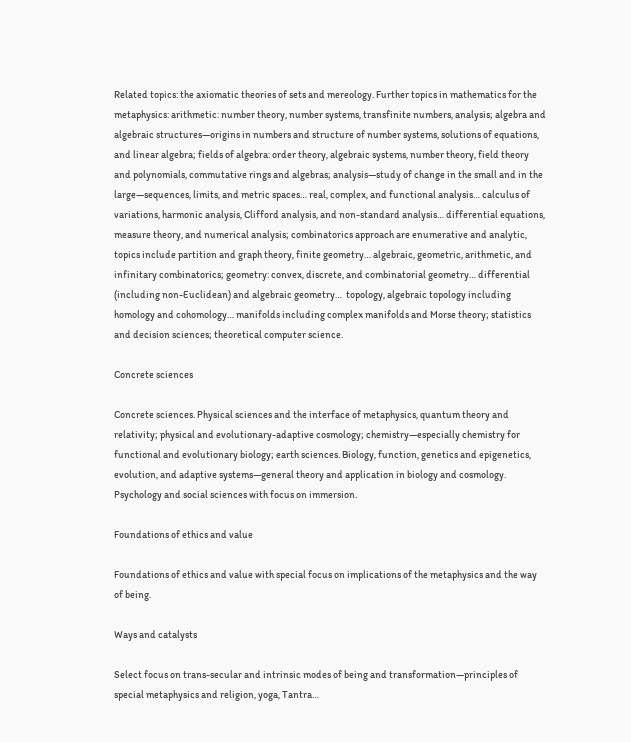Related topics: the axiomatic theories of sets and mereology. Further topics in mathematics for the metaphysics: arithmetic: number theory, number systems, transfinite numbers, analysis; algebra and algebraic structures—origins in numbers and structure of number systems, solutions of equations, and linear algebra; fields of algebra: order theory, algebraic systems, number theory, field theory and polynomials, commutative rings and algebras; analysis—study of change in the small and in the large—sequences, limits, and metric spaces… real, complex, and functional analysis… calculus of variations, harmonic analysis, Clifford analysis, and non-standard analysis… differential equations, measure theory, and numerical analysis; combinatorics approach are enumerative and analytic, topics include partition and graph theory, finite geometry… algebraic, geometric, arithmetic, and infinitary combinatorics; geometry: convex, discrete, and combinatorial geometry… differential (including non-Euclidean) and algebraic geometry…  topology, algebraic topology including homology and cohomology… manifolds including complex manifolds and Morse theory; statistics and decision sciences; theoretical computer science.

Concrete sciences

Concrete sciences. Physical sciences and the interface of metaphysics, quantum theory and relativity; physical and evolutionary-adaptive cosmology; chemistry—especially chemistry for functional and evolutionary biology; earth sciences. Biology, function, genetics and epigenetics, evolution, and adaptive systems—general theory and application in biology and cosmology. Psychology and social sciences with focus on immersion.

Foundations of ethics and value

Foundations of ethics and value with special focus on implications of the metaphysics and the way of being.

Ways and catalysts

Select focus on trans-secular and intrinsic modes of being and transformation—principles of special metaphysics and religion, yoga, Tantra…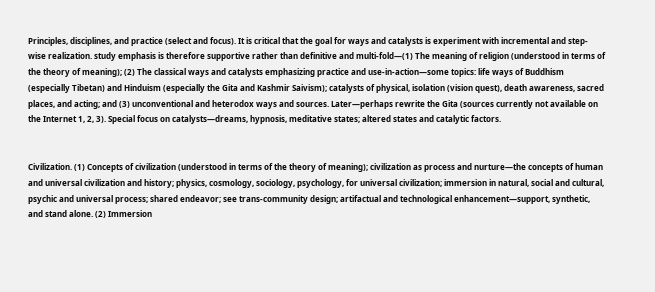Principles, disciplines, and practice (select and focus). It is critical that the goal for ways and catalysts is experiment with incremental and step-wise realization. study emphasis is therefore supportive rather than definitive and multi-fold—(1) The meaning of religion (understood in terms of the theory of meaning); (2) The classical ways and catalysts emphasizing practice and use-in-action—some topics: life ways of Buddhism (especially Tibetan) and Hinduism (especially the Gita and Kashmir Saivism); catalysts of physical, isolation (vision quest), death awareness, sacred places, and acting; and (3) unconventional and heterodox ways and sources. Later—perhaps rewrite the Gita (sources currently not available on the Internet 1, 2, 3). Special focus on catalysts—dreams, hypnosis, meditative states; altered states and catalytic factors.


Civilization. (1) Concepts of civilization (understood in terms of the theory of meaning); civilization as process and nurture—the concepts of human and universal civilization and history; physics, cosmology, sociology, psychology, for universal civilization; immersion in natural, social and cultural, psychic and universal process; shared endeavor; see trans-community design; artifactual and technological enhancement—support, synthetic, and stand alone. (2) Immersion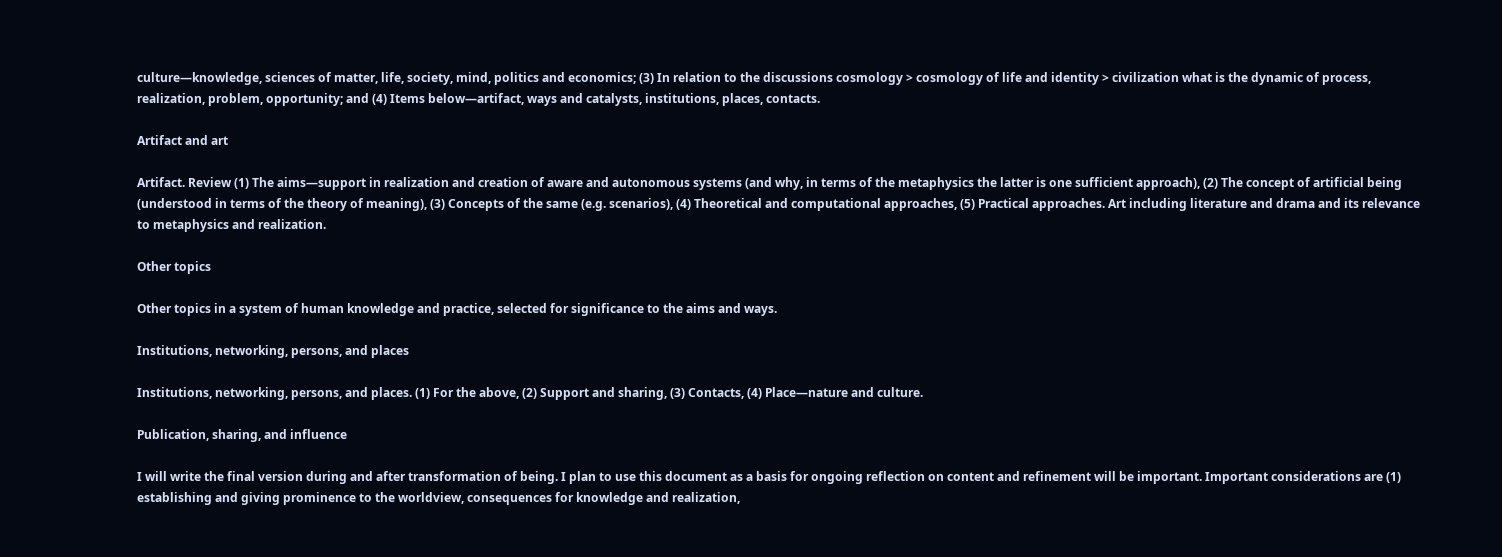culture—knowledge, sciences of matter, life, society, mind, politics and economics; (3) In relation to the discussions cosmology > cosmology of life and identity > civilization what is the dynamic of process, realization, problem, opportunity; and (4) Items below—artifact, ways and catalysts, institutions, places, contacts.

Artifact and art

Artifact. Review (1) The aims—support in realization and creation of aware and autonomous systems (and why, in terms of the metaphysics the latter is one sufficient approach), (2) The concept of artificial being (understood in terms of the theory of meaning), (3) Concepts of the same (e.g. scenarios), (4) Theoretical and computational approaches, (5) Practical approaches. Art including literature and drama and its relevance to metaphysics and realization.

Other topics

Other topics in a system of human knowledge and practice, selected for significance to the aims and ways.

Institutions, networking, persons, and places

Institutions, networking, persons, and places. (1) For the above, (2) Support and sharing, (3) Contacts, (4) Place—nature and culture.

Publication, sharing, and influence

I will write the final version during and after transformation of being. I plan to use this document as a basis for ongoing reflection on content and refinement will be important. Important considerations are (1) establishing and giving prominence to the worldview, consequences for knowledge and realization,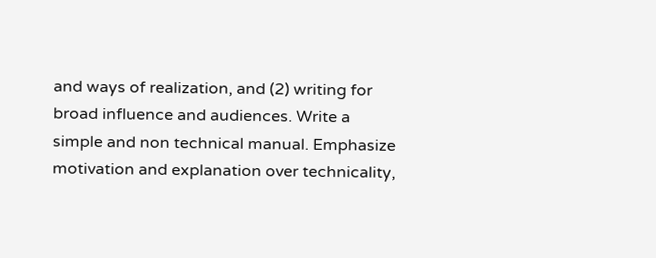and ways of realization, and (2) writing for broad influence and audiences. Write a simple and non technical manual. Emphasize motivation and explanation over technicality,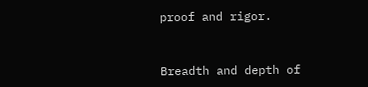proof and rigor.


Breadth and depth of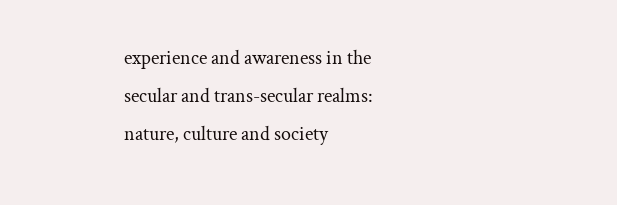experience and awareness in the secular and trans-secular realms: nature, culture and society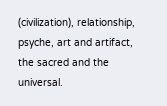(civilization), relationship, psyche, art and artifact, the sacred and the universal.